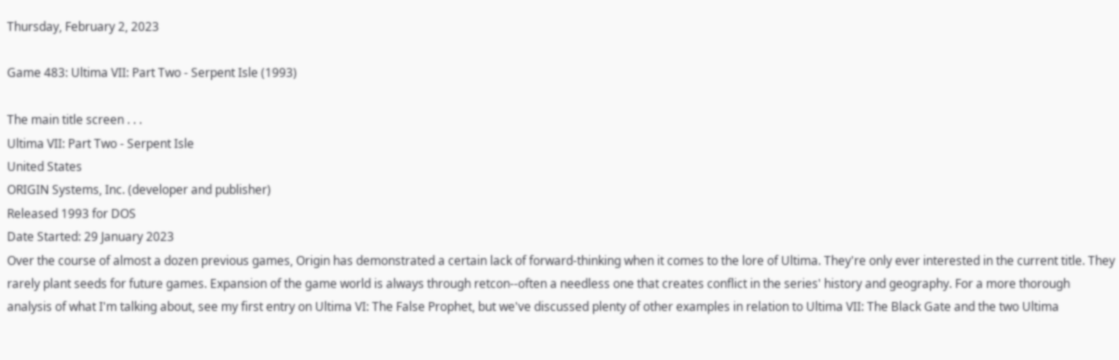Thursday, February 2, 2023

Game 483: Ultima VII: Part Two - Serpent Isle (1993)

The main title screen . . .
Ultima VII: Part Two - Serpent Isle
United States
ORIGIN Systems, Inc. (developer and publisher)
Released 1993 for DOS
Date Started: 29 January 2023
Over the course of almost a dozen previous games, Origin has demonstrated a certain lack of forward-thinking when it comes to the lore of Ultima. They're only ever interested in the current title. They rarely plant seeds for future games. Expansion of the game world is always through retcon--often a needless one that creates conflict in the series' history and geography. For a more thorough analysis of what I'm talking about, see my first entry on Ultima VI: The False Prophet, but we've discussed plenty of other examples in relation to Ultima VII: The Black Gate and the two Ultima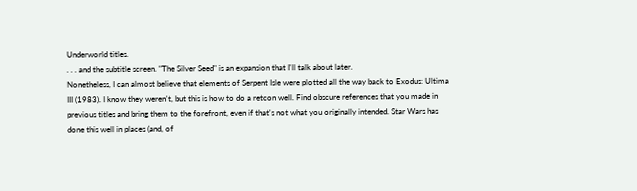Underworld titles.
. . . and the subtitle screen. "The Silver Seed" is an expansion that I'll talk about later.
Nonetheless, I can almost believe that elements of Serpent Isle were plotted all the way back to Exodus: Ultima III (1983). I know they weren't, but this is how to do a retcon well. Find obscure references that you made in previous titles and bring them to the forefront, even if that's not what you originally intended. Star Wars has done this well in places (and, of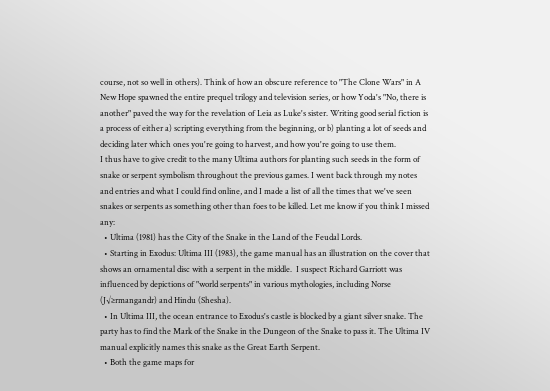course, not so well in others). Think of how an obscure reference to "The Clone Wars" in A New Hope spawned the entire prequel trilogy and television series, or how Yoda's "No, there is another" paved the way for the revelation of Leia as Luke's sister. Writing good serial fiction is a process of either a) scripting everything from the beginning, or b) planting a lot of seeds and deciding later which ones you're going to harvest, and how you're going to use them.
I thus have to give credit to the many Ultima authors for planting such seeds in the form of snake or serpent symbolism throughout the previous games. I went back through my notes and entries and what I could find online, and I made a list of all the times that we've seen snakes or serpents as something other than foes to be killed. Let me know if you think I missed any:
  • Ultima (1981) has the City of the Snake in the Land of the Feudal Lords.
  • Starting in Exodus: Ultima III (1983), the game manual has an illustration on the cover that shows an ornamental disc with a serpent in the middle.  I suspect Richard Garriott was influenced by depictions of "world serpents" in various mythologies, including Norse (J√≥rmangandr) and Hindu (Shesha).
  • In Ultima III, the ocean entrance to Exodus's castle is blocked by a giant silver snake. The party has to find the Mark of the Snake in the Dungeon of the Snake to pass it. The Ultima IV manual explicitly names this snake as the Great Earth Serpent.
  • Both the game maps for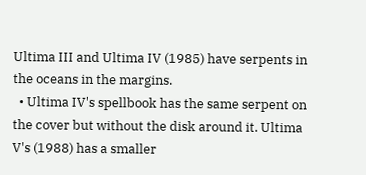Ultima III and Ultima IV (1985) have serpents in the oceans in the margins.
  • Ultima IV's spellbook has the same serpent on the cover but without the disk around it. Ultima V's (1988) has a smaller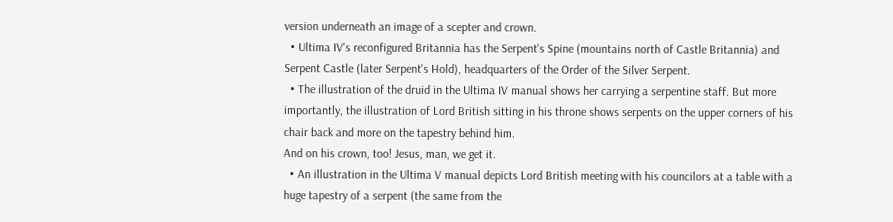version underneath an image of a scepter and crown.
  • Ultima IV's reconfigured Britannia has the Serpent's Spine (mountains north of Castle Britannia) and Serpent Castle (later Serpent's Hold), headquarters of the Order of the Silver Serpent.
  • The illustration of the druid in the Ultima IV manual shows her carrying a serpentine staff. But more importantly, the illustration of Lord British sitting in his throne shows serpents on the upper corners of his chair back and more on the tapestry behind him.
And on his crown, too! Jesus, man, we get it.
  • An illustration in the Ultima V manual depicts Lord British meeting with his councilors at a table with a huge tapestry of a serpent (the same from the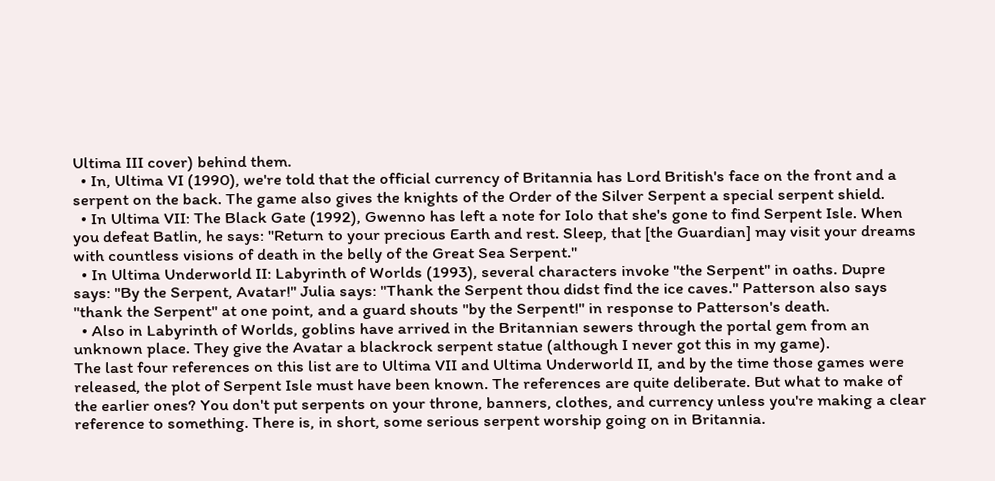Ultima III cover) behind them.
  • In, Ultima VI (1990), we're told that the official currency of Britannia has Lord British's face on the front and a serpent on the back. The game also gives the knights of the Order of the Silver Serpent a special serpent shield.
  • In Ultima VII: The Black Gate (1992), Gwenno has left a note for Iolo that she's gone to find Serpent Isle. When you defeat Batlin, he says: "Return to your precious Earth and rest. Sleep, that [the Guardian] may visit your dreams with countless visions of death in the belly of the Great Sea Serpent."
  • In Ultima Underworld II: Labyrinth of Worlds (1993), several characters invoke "the Serpent" in oaths. Dupre says: "By the Serpent, Avatar!" Julia says: "Thank the Serpent thou didst find the ice caves." Patterson also says "thank the Serpent" at one point, and a guard shouts "by the Serpent!" in response to Patterson's death.
  • Also in Labyrinth of Worlds, goblins have arrived in the Britannian sewers through the portal gem from an unknown place. They give the Avatar a blackrock serpent statue (although I never got this in my game).
The last four references on this list are to Ultima VII and Ultima Underworld II, and by the time those games were released, the plot of Serpent Isle must have been known. The references are quite deliberate. But what to make of the earlier ones? You don't put serpents on your throne, banners, clothes, and currency unless you're making a clear reference to something. There is, in short, some serious serpent worship going on in Britannia.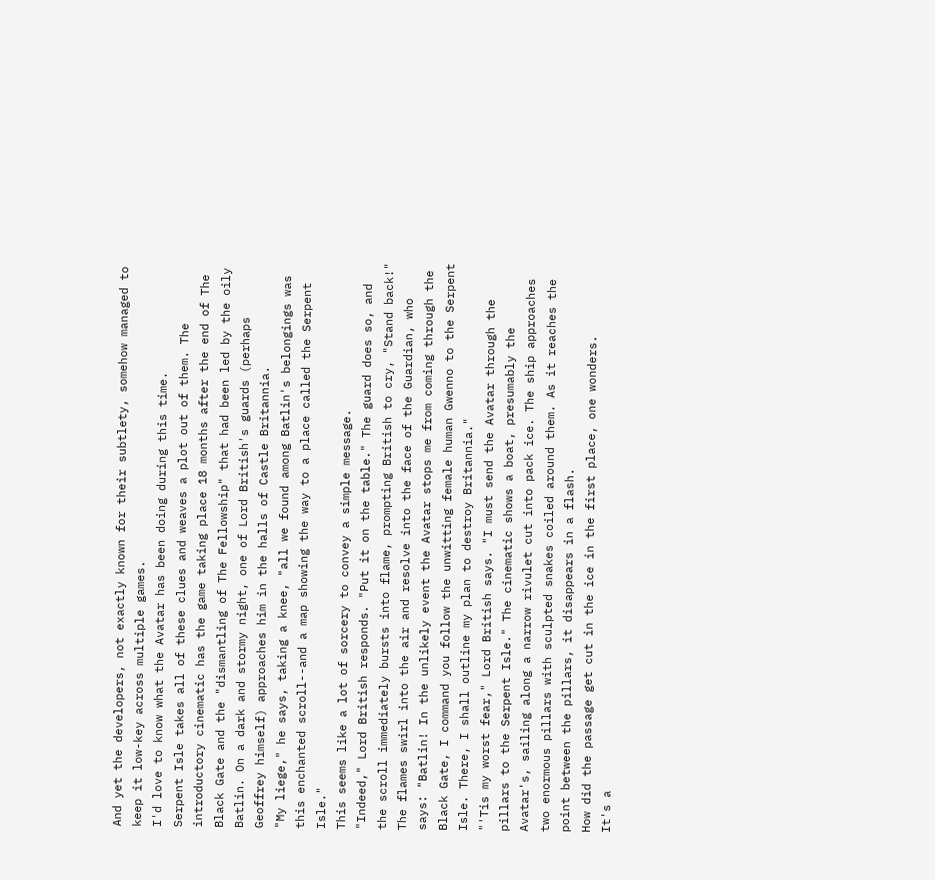And yet the developers, not exactly known for their subtlety, somehow managed to keep it low-key across multiple games.
I'd love to know what the Avatar has been doing during this time.
Serpent Isle takes all of these clues and weaves a plot out of them. The introductory cinematic has the game taking place 18 months after the end of The Black Gate and the "dismantling of The Fellowship" that had been led by the oily Batlin. On a dark and stormy night, one of Lord British's guards (perhaps Geoffrey himself) approaches him in the halls of Castle Britannia.
"My liege," he says, taking a knee, "all we found among Batlin's belongings was this enchanted scroll--and a map showing the way to a place called the Serpent Isle."
This seems like a lot of sorcery to convey a simple message.
"Indeed," Lord British responds. "Put it on the table." The guard does so, and the scroll immediately bursts into flame, prompting British to cry, "Stand back!"
The flames swirl into the air and resolve into the face of the Guardian, who says: "Batlin! In the unlikely event the Avatar stops me from coming through the Black Gate, I command you follow the unwitting female human Gwenno to the Serpent Isle. There, I shall outline my plan to destroy Britannia."
"'Tis my worst fear," Lord British says. "I must send the Avatar through the pillars to the Serpent Isle." The cinematic shows a boat, presumably the Avatar's, sailing along a narrow rivulet cut into pack ice. The ship approaches two enormous pillars with sculpted snakes coiled around them. As it reaches the point between the pillars, it disappears in a flash.
How did the passage get cut in the ice in the first place, one wonders.
It's a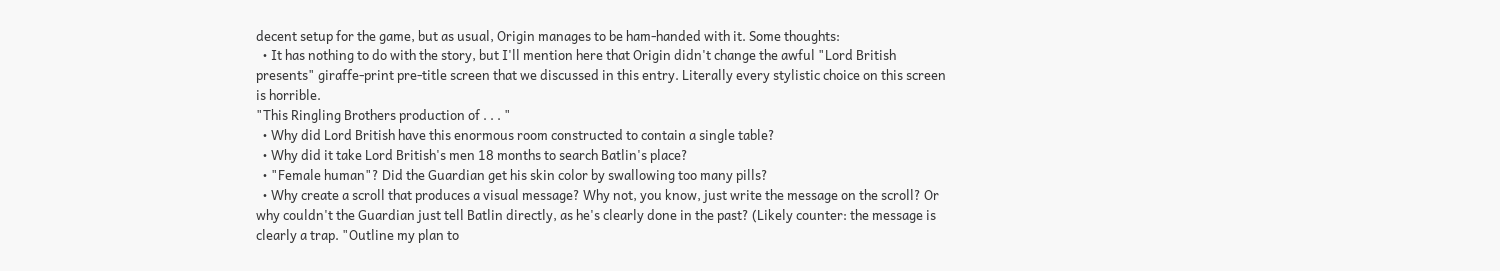decent setup for the game, but as usual, Origin manages to be ham-handed with it. Some thoughts:
  • It has nothing to do with the story, but I'll mention here that Origin didn't change the awful "Lord British presents" giraffe-print pre-title screen that we discussed in this entry. Literally every stylistic choice on this screen is horrible.
"This Ringling Brothers production of . . . "
  • Why did Lord British have this enormous room constructed to contain a single table?
  • Why did it take Lord British's men 18 months to search Batlin's place?
  • "Female human"? Did the Guardian get his skin color by swallowing too many pills?
  • Why create a scroll that produces a visual message? Why not, you know, just write the message on the scroll? Or why couldn't the Guardian just tell Batlin directly, as he's clearly done in the past? (Likely counter: the message is clearly a trap. "Outline my plan to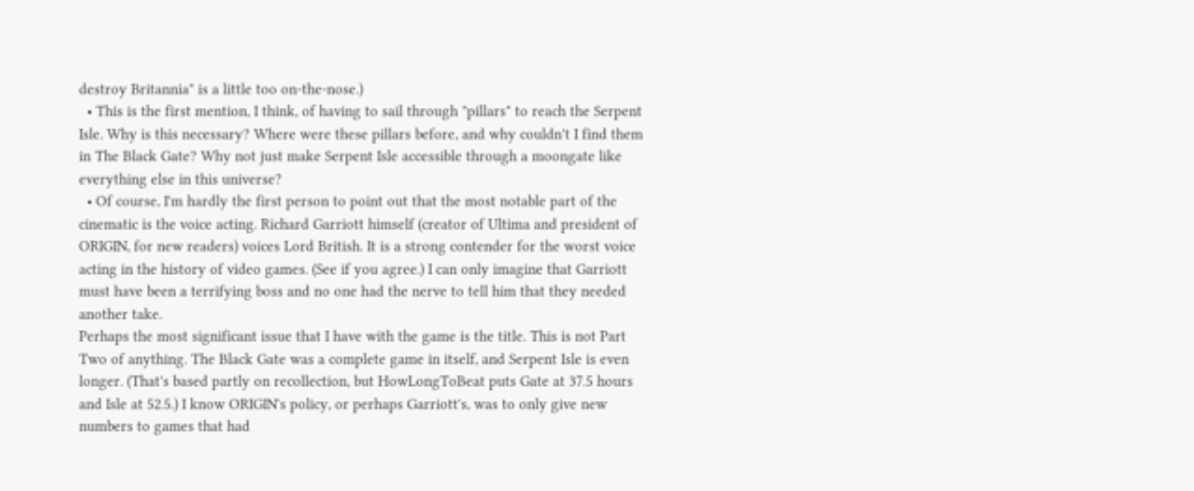destroy Britannia" is a little too on-the-nose.)
  • This is the first mention, I think, of having to sail through "pillars" to reach the Serpent Isle. Why is this necessary? Where were these pillars before, and why couldn't I find them in The Black Gate? Why not just make Serpent Isle accessible through a moongate like everything else in this universe?
  • Of course, I'm hardly the first person to point out that the most notable part of the cinematic is the voice acting. Richard Garriott himself (creator of Ultima and president of ORIGIN, for new readers) voices Lord British. It is a strong contender for the worst voice acting in the history of video games. (See if you agree.) I can only imagine that Garriott must have been a terrifying boss and no one had the nerve to tell him that they needed another take.
Perhaps the most significant issue that I have with the game is the title. This is not Part Two of anything. The Black Gate was a complete game in itself, and Serpent Isle is even longer. (That's based partly on recollection, but HowLongToBeat puts Gate at 37.5 hours and Isle at 52.5.) I know ORIGIN's policy, or perhaps Garriott's, was to only give new numbers to games that had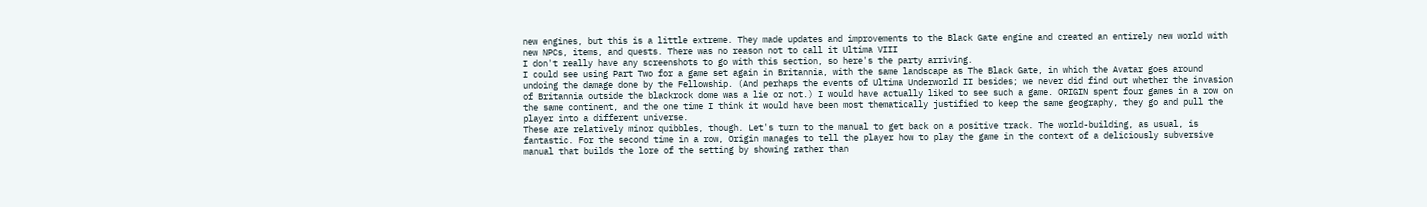new engines, but this is a little extreme. They made updates and improvements to the Black Gate engine and created an entirely new world with new NPCs, items, and quests. There was no reason not to call it Ultima VIII
I don't really have any screenshots to go with this section, so here's the party arriving.
I could see using Part Two for a game set again in Britannia, with the same landscape as The Black Gate, in which the Avatar goes around undoing the damage done by the Fellowship. (And perhaps the events of Ultima Underworld II besides; we never did find out whether the invasion of Britannia outside the blackrock dome was a lie or not.) I would have actually liked to see such a game. ORIGIN spent four games in a row on the same continent, and the one time I think it would have been most thematically justified to keep the same geography, they go and pull the player into a different universe.
These are relatively minor quibbles, though. Let's turn to the manual to get back on a positive track. The world-building, as usual, is fantastic. For the second time in a row, Origin manages to tell the player how to play the game in the context of a deliciously subversive manual that builds the lore of the setting by showing rather than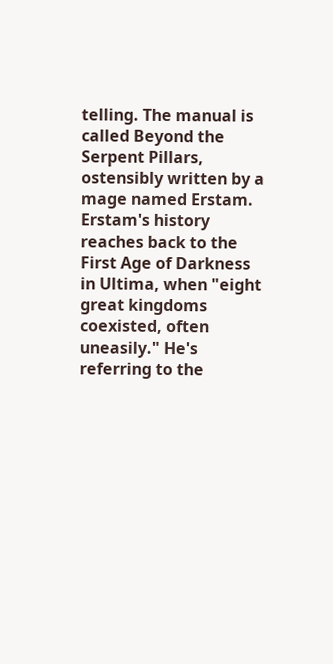telling. The manual is called Beyond the Serpent Pillars, ostensibly written by a mage named Erstam.
Erstam's history reaches back to the First Age of Darkness in Ultima, when "eight great kingdoms coexisted, often uneasily." He's referring to the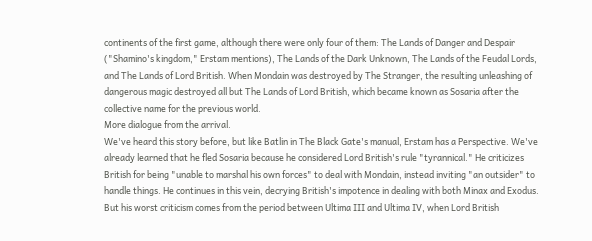continents of the first game, although there were only four of them: The Lands of Danger and Despair ("Shamino's kingdom," Erstam mentions), The Lands of the Dark Unknown, The Lands of the Feudal Lords, and The Lands of Lord British. When Mondain was destroyed by The Stranger, the resulting unleashing of dangerous magic destroyed all but The Lands of Lord British, which became known as Sosaria after the collective name for the previous world.
More dialogue from the arrival.
We've heard this story before, but like Batlin in The Black Gate's manual, Erstam has a Perspective. We've already learned that he fled Sosaria because he considered Lord British's rule "tyrannical." He criticizes British for being "unable to marshal his own forces" to deal with Mondain, instead inviting "an outsider" to handle things. He continues in this vein, decrying British's impotence in dealing with both Minax and Exodus.
But his worst criticism comes from the period between Ultima III and Ultima IV, when Lord British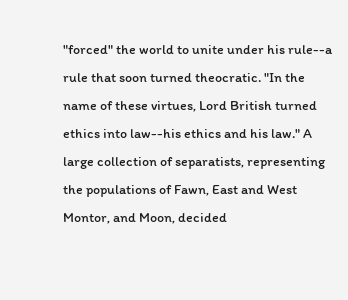"forced" the world to unite under his rule--a rule that soon turned theocratic. "In the name of these virtues, Lord British turned ethics into law--his ethics and his law." A large collection of separatists, representing the populations of Fawn, East and West Montor, and Moon, decided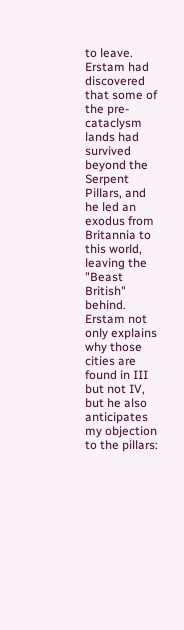to leave. Erstam had discovered that some of the pre-cataclysm lands had survived beyond the Serpent Pillars, and he led an exodus from Britannia to this world, leaving the "Beast British" behind. Erstam not only explains why those cities are found in III but not IV, but he also anticipates my objection to the pillars: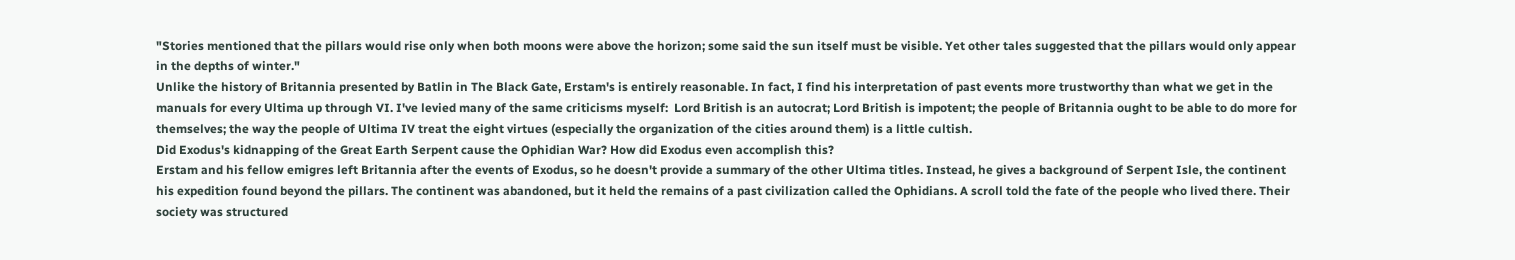"Stories mentioned that the pillars would rise only when both moons were above the horizon; some said the sun itself must be visible. Yet other tales suggested that the pillars would only appear in the depths of winter."
Unlike the history of Britannia presented by Batlin in The Black Gate, Erstam's is entirely reasonable. In fact, I find his interpretation of past events more trustworthy than what we get in the manuals for every Ultima up through VI. I've levied many of the same criticisms myself:  Lord British is an autocrat; Lord British is impotent; the people of Britannia ought to be able to do more for themselves; the way the people of Ultima IV treat the eight virtues (especially the organization of the cities around them) is a little cultish.
Did Exodus's kidnapping of the Great Earth Serpent cause the Ophidian War? How did Exodus even accomplish this?
Erstam and his fellow emigres left Britannia after the events of Exodus, so he doesn't provide a summary of the other Ultima titles. Instead, he gives a background of Serpent Isle, the continent his expedition found beyond the pillars. The continent was abandoned, but it held the remains of a past civilization called the Ophidians. A scroll told the fate of the people who lived there. Their society was structured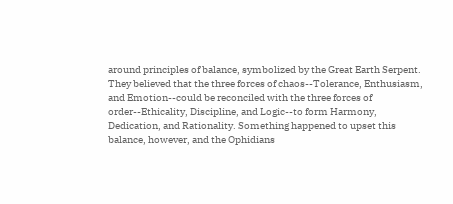around principles of balance, symbolized by the Great Earth Serpent. They believed that the three forces of chaos--Tolerance, Enthusiasm, and Emotion--could be reconciled with the three forces of order--Ethicality, Discipline, and Logic--to form Harmony, Dedication, and Rationality. Something happened to upset this balance, however, and the Ophidians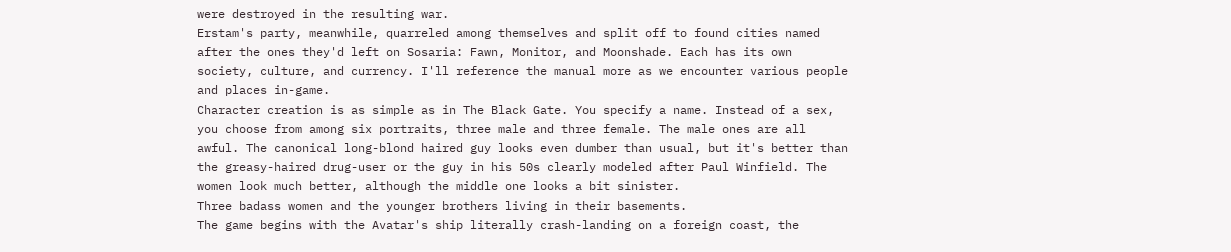were destroyed in the resulting war.
Erstam's party, meanwhile, quarreled among themselves and split off to found cities named after the ones they'd left on Sosaria: Fawn, Monitor, and Moonshade. Each has its own society, culture, and currency. I'll reference the manual more as we encounter various people and places in-game.
Character creation is as simple as in The Black Gate. You specify a name. Instead of a sex, you choose from among six portraits, three male and three female. The male ones are all awful. The canonical long-blond haired guy looks even dumber than usual, but it's better than the greasy-haired drug-user or the guy in his 50s clearly modeled after Paul Winfield. The women look much better, although the middle one looks a bit sinister.
Three badass women and the younger brothers living in their basements.
The game begins with the Avatar's ship literally crash-landing on a foreign coast, the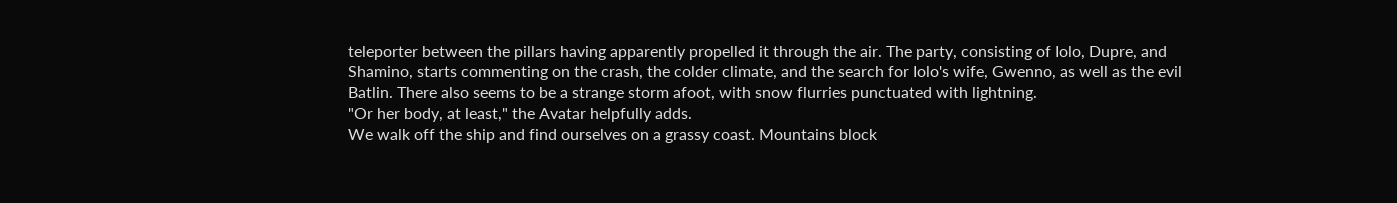teleporter between the pillars having apparently propelled it through the air. The party, consisting of Iolo, Dupre, and Shamino, starts commenting on the crash, the colder climate, and the search for Iolo's wife, Gwenno, as well as the evil Batlin. There also seems to be a strange storm afoot, with snow flurries punctuated with lightning.
"Or her body, at least," the Avatar helpfully adds.
We walk off the ship and find ourselves on a grassy coast. Mountains block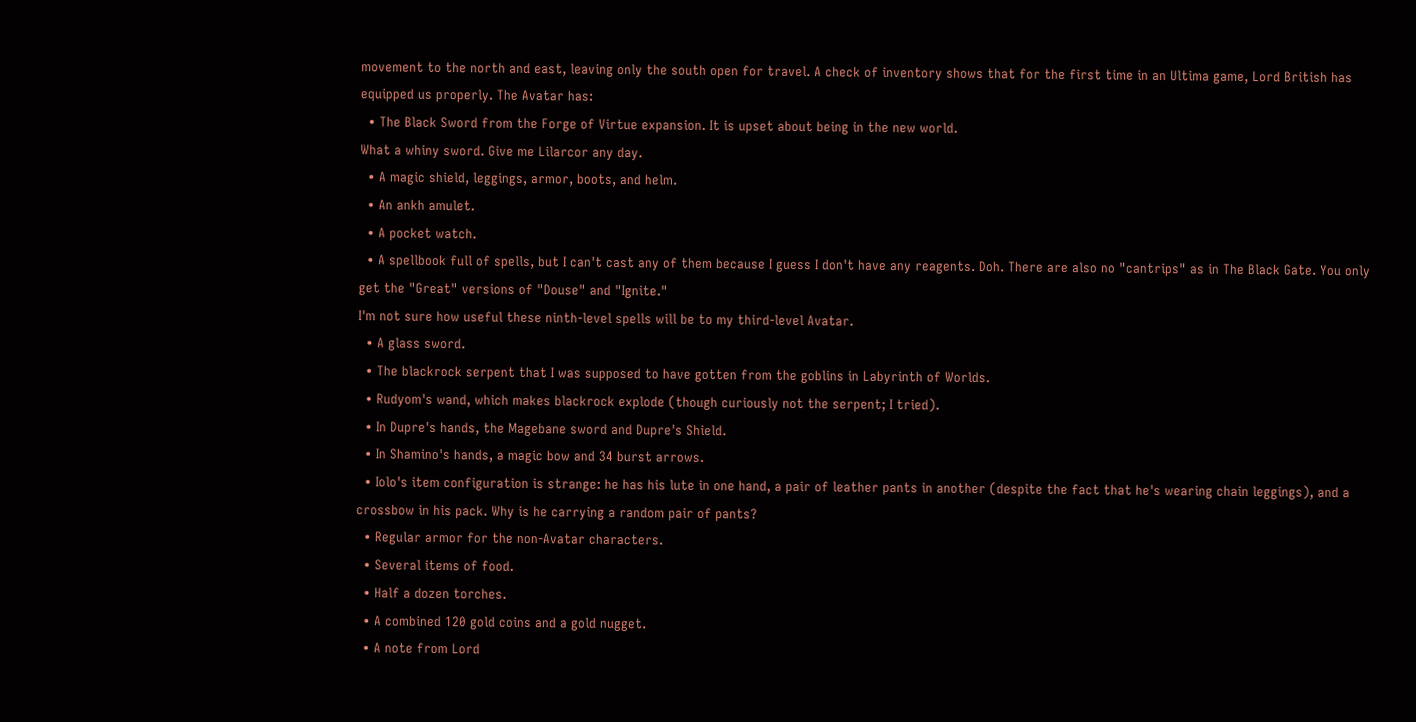movement to the north and east, leaving only the south open for travel. A check of inventory shows that for the first time in an Ultima game, Lord British has equipped us properly. The Avatar has:
  • The Black Sword from the Forge of Virtue expansion. It is upset about being in the new world.
What a whiny sword. Give me Lilarcor any day.
  • A magic shield, leggings, armor, boots, and helm.
  • An ankh amulet.
  • A pocket watch.
  • A spellbook full of spells, but I can't cast any of them because I guess I don't have any reagents. Doh. There are also no "cantrips" as in The Black Gate. You only get the "Great" versions of "Douse" and "Ignite."
I'm not sure how useful these ninth-level spells will be to my third-level Avatar.
  • A glass sword.
  • The blackrock serpent that I was supposed to have gotten from the goblins in Labyrinth of Worlds.
  • Rudyom's wand, which makes blackrock explode (though curiously not the serpent; I tried).
  • In Dupre's hands, the Magebane sword and Dupre's Shield.
  • In Shamino's hands, a magic bow and 34 burst arrows.
  • Iolo's item configuration is strange: he has his lute in one hand, a pair of leather pants in another (despite the fact that he's wearing chain leggings), and a crossbow in his pack. Why is he carrying a random pair of pants?
  • Regular armor for the non-Avatar characters.
  • Several items of food.
  • Half a dozen torches.
  • A combined 120 gold coins and a gold nugget.
  • A note from Lord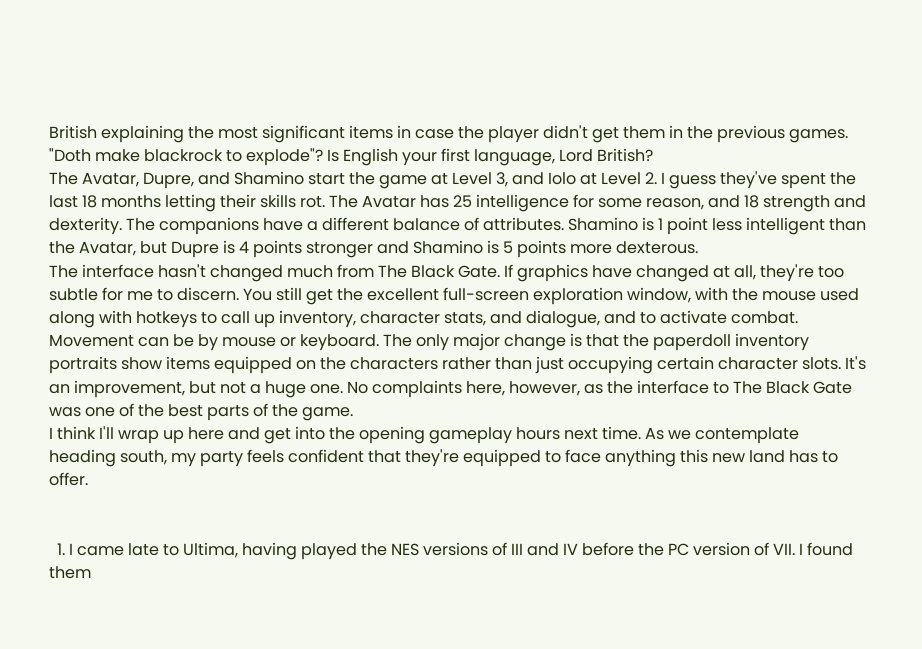British explaining the most significant items in case the player didn't get them in the previous games.
"Doth make blackrock to explode"? Is English your first language, Lord British?
The Avatar, Dupre, and Shamino start the game at Level 3, and Iolo at Level 2. I guess they've spent the last 18 months letting their skills rot. The Avatar has 25 intelligence for some reason, and 18 strength and dexterity. The companions have a different balance of attributes. Shamino is 1 point less intelligent than the Avatar, but Dupre is 4 points stronger and Shamino is 5 points more dexterous.
The interface hasn't changed much from The Black Gate. If graphics have changed at all, they're too subtle for me to discern. You still get the excellent full-screen exploration window, with the mouse used along with hotkeys to call up inventory, character stats, and dialogue, and to activate combat. Movement can be by mouse or keyboard. The only major change is that the paperdoll inventory portraits show items equipped on the characters rather than just occupying certain character slots. It's an improvement, but not a huge one. No complaints here, however, as the interface to The Black Gate was one of the best parts of the game.
I think I'll wrap up here and get into the opening gameplay hours next time. As we contemplate heading south, my party feels confident that they're equipped to face anything this new land has to offer.


  1. I came late to Ultima, having played the NES versions of III and IV before the PC version of VII. I found them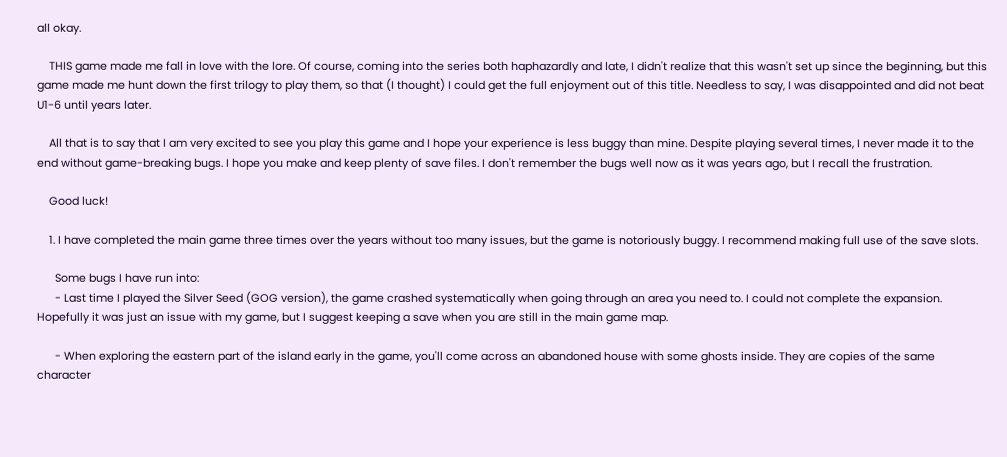all okay.

    THIS game made me fall in love with the lore. Of course, coming into the series both haphazardly and late, I didn't realize that this wasn't set up since the beginning, but this game made me hunt down the first trilogy to play them, so that (I thought) I could get the full enjoyment out of this title. Needless to say, I was disappointed and did not beat U1-6 until years later.

    All that is to say that I am very excited to see you play this game and I hope your experience is less buggy than mine. Despite playing several times, I never made it to the end without game-breaking bugs. I hope you make and keep plenty of save files. I don't remember the bugs well now as it was years ago, but I recall the frustration.

    Good luck!

    1. I have completed the main game three times over the years without too many issues, but the game is notoriously buggy. I recommend making full use of the save slots.

      Some bugs I have run into:
      - Last time I played the Silver Seed (GOG version), the game crashed systematically when going through an area you need to. I could not complete the expansion. Hopefully it was just an issue with my game, but I suggest keeping a save when you are still in the main game map.

      - When exploring the eastern part of the island early in the game, you'll come across an abandoned house with some ghosts inside. They are copies of the same character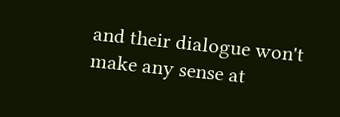and their dialogue won't make any sense at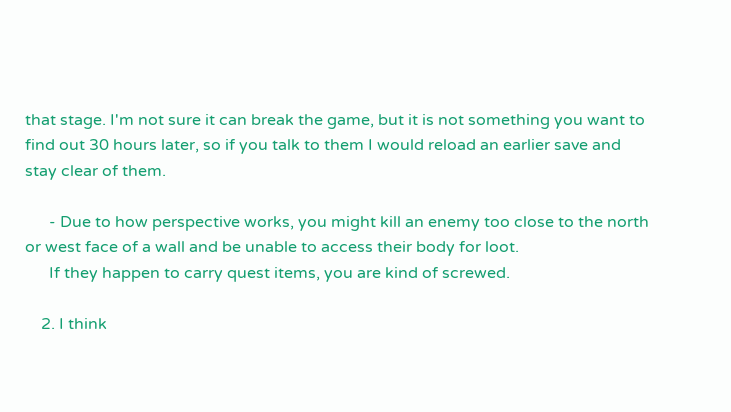that stage. I'm not sure it can break the game, but it is not something you want to find out 30 hours later, so if you talk to them I would reload an earlier save and stay clear of them.

      - Due to how perspective works, you might kill an enemy too close to the north or west face of a wall and be unable to access their body for loot.
      If they happen to carry quest items, you are kind of screwed.

    2. I think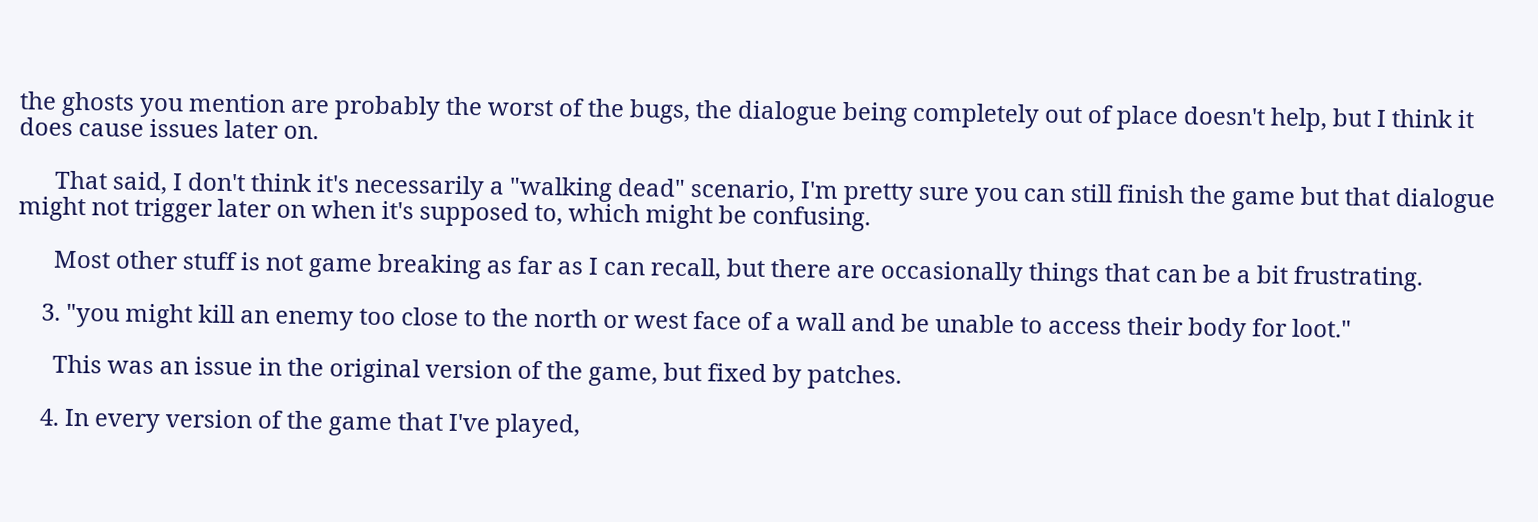the ghosts you mention are probably the worst of the bugs, the dialogue being completely out of place doesn't help, but I think it does cause issues later on.

      That said, I don't think it's necessarily a "walking dead" scenario, I'm pretty sure you can still finish the game but that dialogue might not trigger later on when it's supposed to, which might be confusing.

      Most other stuff is not game breaking as far as I can recall, but there are occasionally things that can be a bit frustrating.

    3. "you might kill an enemy too close to the north or west face of a wall and be unable to access their body for loot."

      This was an issue in the original version of the game, but fixed by patches.

    4. In every version of the game that I've played,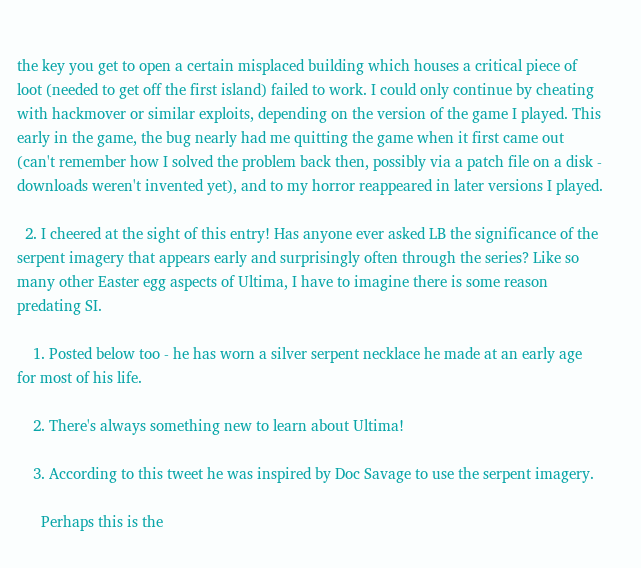the key you get to open a certain misplaced building which houses a critical piece of loot (needed to get off the first island) failed to work. I could only continue by cheating with hackmover or similar exploits, depending on the version of the game I played. This early in the game, the bug nearly had me quitting the game when it first came out (can't remember how I solved the problem back then, possibly via a patch file on a disk - downloads weren't invented yet), and to my horror reappeared in later versions I played.

  2. I cheered at the sight of this entry! Has anyone ever asked LB the significance of the serpent imagery that appears early and surprisingly often through the series? Like so many other Easter egg aspects of Ultima, I have to imagine there is some reason predating SI.

    1. Posted below too - he has worn a silver serpent necklace he made at an early age for most of his life.

    2. There's always something new to learn about Ultima!

    3. According to this tweet he was inspired by Doc Savage to use the serpent imagery.

      Perhaps this is the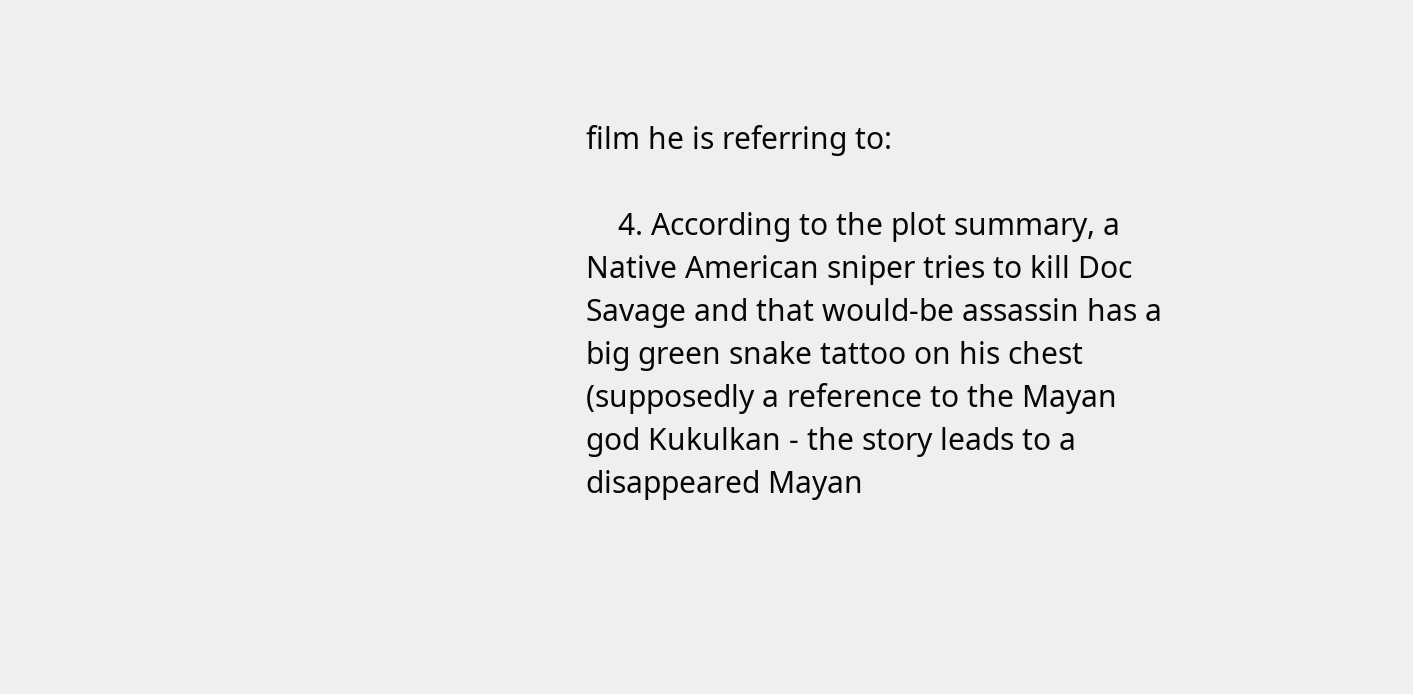film he is referring to:

    4. According to the plot summary, a Native American sniper tries to kill Doc Savage and that would-be assassin has a big green snake tattoo on his chest (supposedly a reference to the Mayan god Kukulkan - the story leads to a disappeared Mayan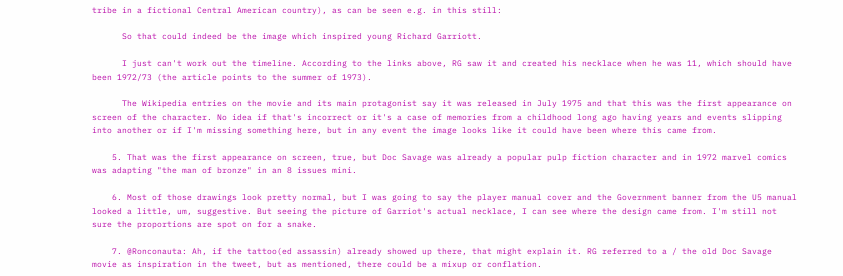tribe in a fictional Central American country), as can be seen e.g. in this still:

      So that could indeed be the image which inspired young Richard Garriott.

      I just can't work out the timeline. According to the links above, RG saw it and created his necklace when he was 11, which should have been 1972/73 (the article points to the summer of 1973).

      The Wikipedia entries on the movie and its main protagonist say it was released in July 1975 and that this was the first appearance on screen of the character. No idea if that's incorrect or it's a case of memories from a childhood long ago having years and events slipping into another or if I'm missing something here, but in any event the image looks like it could have been where this came from.

    5. That was the first appearance on screen, true, but Doc Savage was already a popular pulp fiction character and in 1972 marvel comics was adapting "the man of bronze" in an 8 issues mini.

    6. Most of those drawings look pretty normal, but I was going to say the player manual cover and the Government banner from the U5 manual looked a little, um, suggestive. But seeing the picture of Garriot's actual necklace, I can see where the design came from. I'm still not sure the proportions are spot on for a snake.

    7. @Ronconauta: Ah, if the tattoo(ed assassin) already showed up there, that might explain it. RG referred to a / the old Doc Savage movie as inspiration in the tweet, but as mentioned, there could be a mixup or conflation.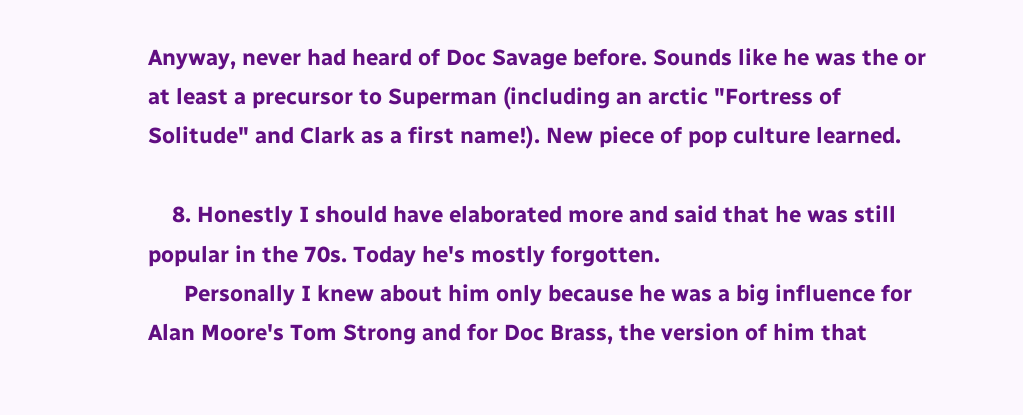Anyway, never had heard of Doc Savage before. Sounds like he was the or at least a precursor to Superman (including an arctic "Fortress of Solitude" and Clark as a first name!). New piece of pop culture learned.

    8. Honestly I should have elaborated more and said that he was still popular in the 70s. Today he's mostly forgotten.
      Personally I knew about him only because he was a big influence for Alan Moore's Tom Strong and for Doc Brass, the version of him that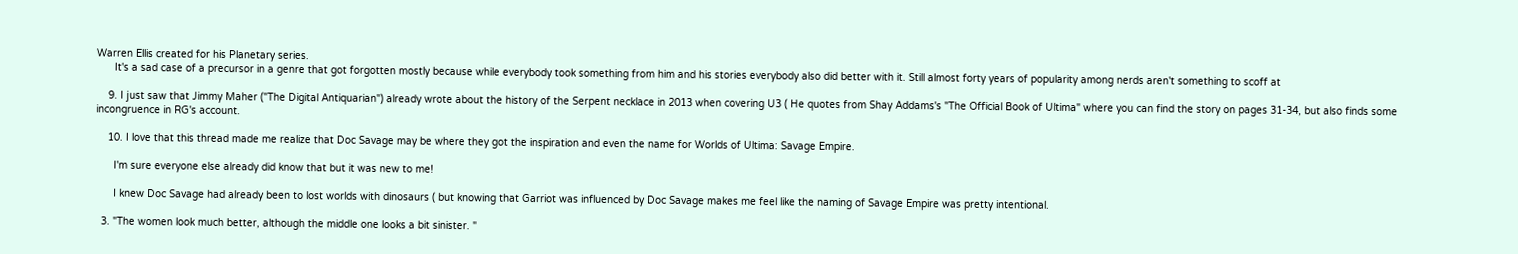Warren Ellis created for his Planetary series.
      It's a sad case of a precursor in a genre that got forgotten mostly because while everybody took something from him and his stories everybody also did better with it. Still almost forty years of popularity among nerds aren't something to scoff at

    9. I just saw that Jimmy Maher ("The Digital Antiquarian") already wrote about the history of the Serpent necklace in 2013 when covering U3 ( He quotes from Shay Addams's "The Official Book of Ultima" where you can find the story on pages 31-34, but also finds some incongruence in RG's account.

    10. I love that this thread made me realize that Doc Savage may be where they got the inspiration and even the name for Worlds of Ultima: Savage Empire.

      I'm sure everyone else already did know that but it was new to me!

      I knew Doc Savage had already been to lost worlds with dinosaurs ( but knowing that Garriot was influenced by Doc Savage makes me feel like the naming of Savage Empire was pretty intentional.

  3. "The women look much better, although the middle one looks a bit sinister. "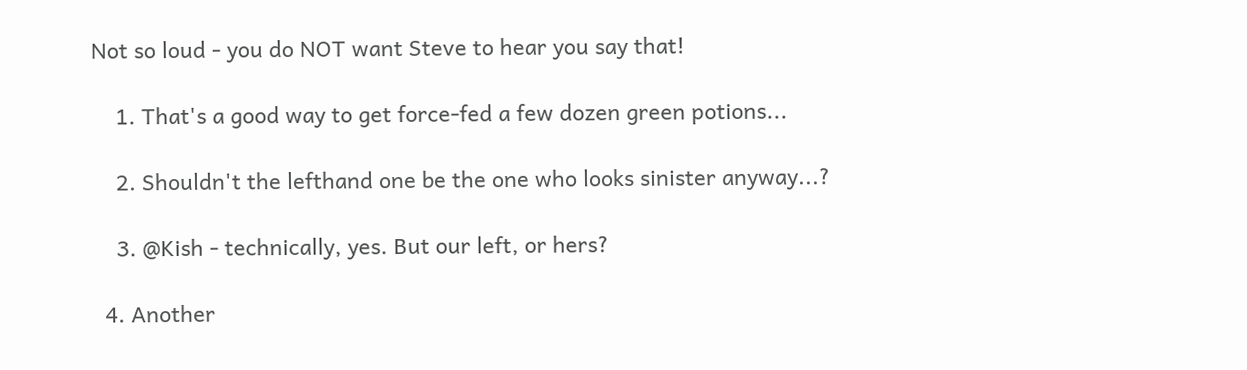Not so loud - you do NOT want Steve to hear you say that!

    1. That's a good way to get force-fed a few dozen green potions...

    2. Shouldn't the lefthand one be the one who looks sinister anyway...?

    3. @Kish - technically, yes. But our left, or hers?

  4. Another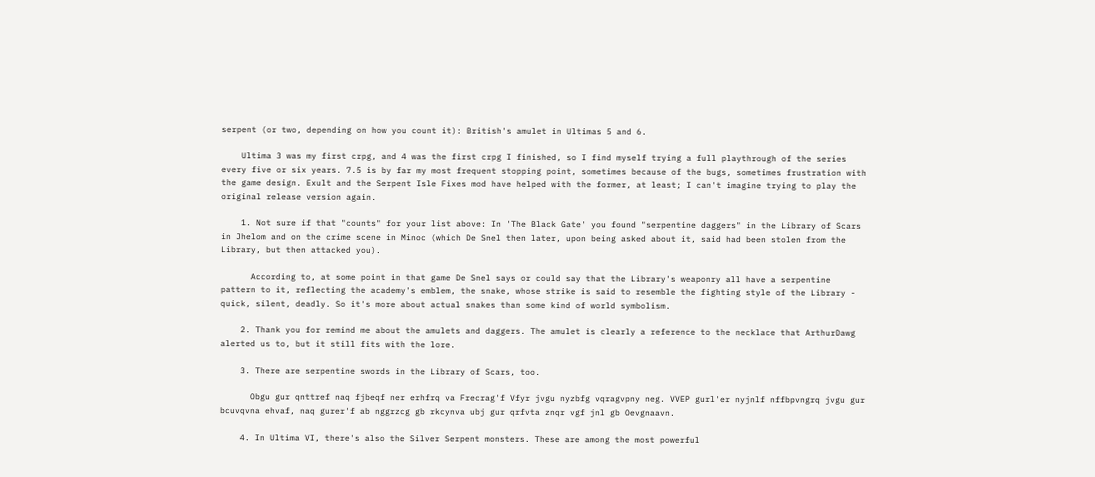serpent (or two, depending on how you count it): British's amulet in Ultimas 5 and 6.

    Ultima 3 was my first crpg, and 4 was the first crpg I finished, so I find myself trying a full playthrough of the series every five or six years. 7.5 is by far my most frequent stopping point, sometimes because of the bugs, sometimes frustration with the game design. Exult and the Serpent Isle Fixes mod have helped with the former, at least; I can't imagine trying to play the original release version again.

    1. Not sure if that "counts" for your list above: In 'The Black Gate' you found "serpentine daggers" in the Library of Scars in Jhelom and on the crime scene in Minoc (which De Snel then later, upon being asked about it, said had been stolen from the Library, but then attacked you).

      According to, at some point in that game De Snel says or could say that the Library's weaponry all have a serpentine pattern to it, reflecting the academy's emblem, the snake, whose strike is said to resemble the fighting style of the Library - quick, silent, deadly. So it's more about actual snakes than some kind of world symbolism.

    2. Thank you for remind me about the amulets and daggers. The amulet is clearly a reference to the necklace that ArthurDawg alerted us to, but it still fits with the lore.

    3. There are serpentine swords in the Library of Scars, too.

      Obgu gur qnttref naq fjbeqf ner erhfrq va Frecrag'f Vfyr jvgu nyzbfg vqragvpny neg. VVEP gurl'er nyjnlf nffbpvngrq jvgu gur bcuvqvna ehvaf, naq gurer'f ab nggrzcg gb rkcynva ubj gur qrfvta znqr vgf jnl gb Oevgnaavn.

    4. In Ultima VI, there's also the Silver Serpent monsters. These are among the most powerful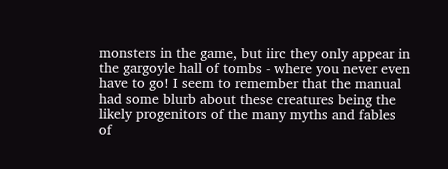monsters in the game, but iirc they only appear in the gargoyle hall of tombs - where you never even have to go! I seem to remember that the manual had some blurb about these creatures being the likely progenitors of the many myths and fables of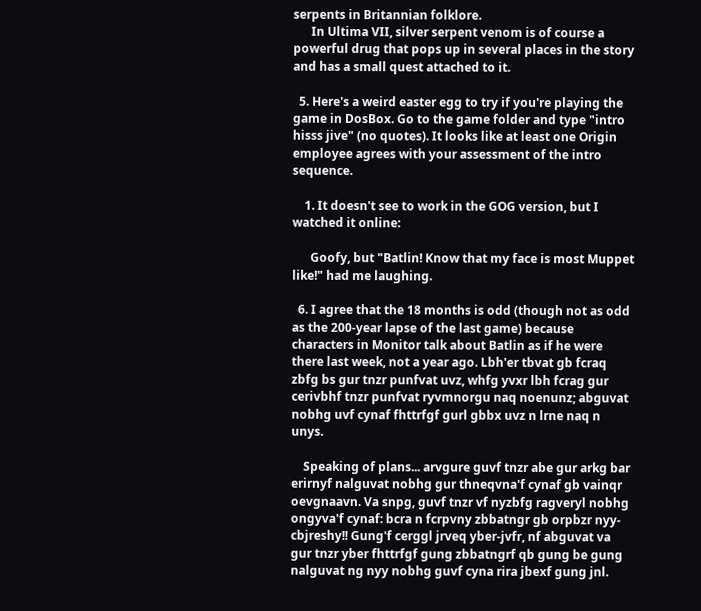serpents in Britannian folklore.
      In Ultima VII, silver serpent venom is of course a powerful drug that pops up in several places in the story and has a small quest attached to it.

  5. Here's a weird easter egg to try if you're playing the game in DosBox. Go to the game folder and type "intro hisss jive" (no quotes). It looks like at least one Origin employee agrees with your assessment of the intro sequence.

    1. It doesn't see to work in the GOG version, but I watched it online:

      Goofy, but "Batlin! Know that my face is most Muppet like!" had me laughing.

  6. I agree that the 18 months is odd (though not as odd as the 200-year lapse of the last game) because characters in Monitor talk about Batlin as if he were there last week, not a year ago. Lbh'er tbvat gb fcraq zbfg bs gur tnzr punfvat uvz, whfg yvxr lbh fcrag gur cerivbhf tnzr punfvat ryvmnorgu naq noenunz; abguvat nobhg uvf cynaf fhttrfgf gurl gbbx uvz n lrne naq n unys.

    Speaking of plans... arvgure guvf tnzr abe gur arkg bar erirnyf nalguvat nobhg gur thneqvna'f cynaf gb vainqr oevgnaavn. Va snpg, guvf tnzr vf nyzbfg ragveryl nobhg ongyva'f cynaf: bcra n fcrpvny zbbatngr gb orpbzr nyy-cbjreshy!! Gung'f cerggl jrveq yber-jvfr, nf abguvat va gur tnzr yber fhttrfgf gung zbbatngrf qb gung be gung nalguvat ng nyy nobhg guvf cyna rira jbexf gung jnl.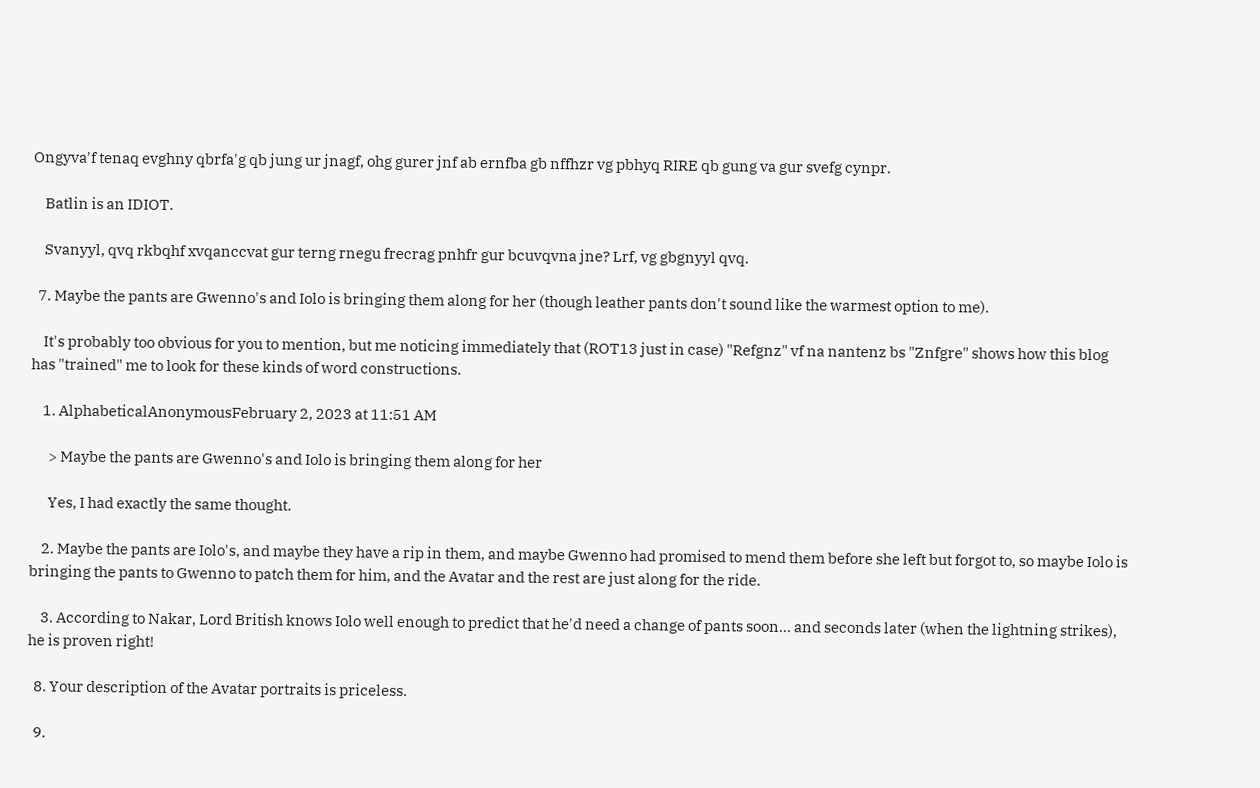Ongyva'f tenaq evghny qbrfa'g qb jung ur jnagf, ohg gurer jnf ab ernfba gb nffhzr vg pbhyq RIRE qb gung va gur svefg cynpr.

    Batlin is an IDIOT.

    Svanyyl, qvq rkbqhf xvqanccvat gur terng rnegu frecrag pnhfr gur bcuvqvna jne? Lrf, vg gbgnyyl qvq.

  7. Maybe the pants are Gwenno's and Iolo is bringing them along for her (though leather pants don't sound like the warmest option to me).

    It's probably too obvious for you to mention, but me noticing immediately that (ROT13 just in case) "Refgnz" vf na nantenz bs "Znfgre" shows how this blog has "trained" me to look for these kinds of word constructions.

    1. AlphabeticalAnonymousFebruary 2, 2023 at 11:51 AM

      > Maybe the pants are Gwenno's and Iolo is bringing them along for her

      Yes, I had exactly the same thought.

    2. Maybe the pants are Iolo's, and maybe they have a rip in them, and maybe Gwenno had promised to mend them before she left but forgot to, so maybe Iolo is bringing the pants to Gwenno to patch them for him, and the Avatar and the rest are just along for the ride.

    3. According to Nakar, Lord British knows Iolo well enough to predict that he'd need a change of pants soon... and seconds later (when the lightning strikes), he is proven right!

  8. Your description of the Avatar portraits is priceless.

  9.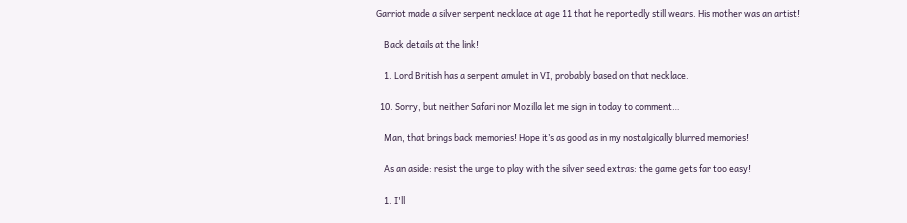Garriot made a silver serpent necklace at age 11 that he reportedly still wears. His mother was an artist!

    Back details at the link!

    1. Lord British has a serpent amulet in VI, probably based on that necklace.

  10. Sorry, but neither Safari nor Mozilla let me sign in today to comment…

    Man, that brings back memories! Hope it’s as good as in my nostalgically blurred memories!

    As an aside: resist the urge to play with the silver seed extras: the game gets far too easy!

    1. I'll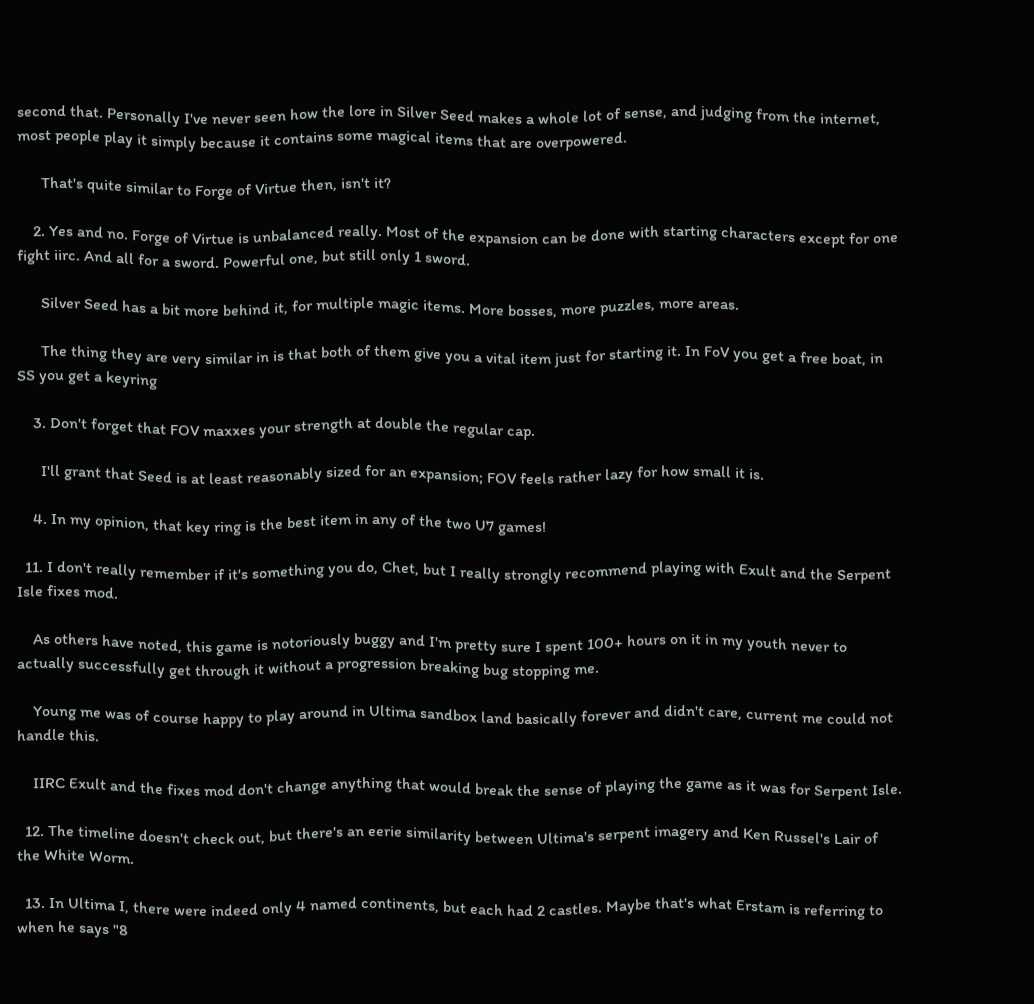second that. Personally I've never seen how the lore in Silver Seed makes a whole lot of sense, and judging from the internet, most people play it simply because it contains some magical items that are overpowered.

      That's quite similar to Forge of Virtue then, isn't it?

    2. Yes and no. Forge of Virtue is unbalanced really. Most of the expansion can be done with starting characters except for one fight iirc. And all for a sword. Powerful one, but still only 1 sword.

      Silver Seed has a bit more behind it, for multiple magic items. More bosses, more puzzles, more areas.

      The thing they are very similar in is that both of them give you a vital item just for starting it. In FoV you get a free boat, in SS you get a keyring

    3. Don't forget that FOV maxxes your strength at double the regular cap.

      I'll grant that Seed is at least reasonably sized for an expansion; FOV feels rather lazy for how small it is.

    4. In my opinion, that key ring is the best item in any of the two U7 games!

  11. I don't really remember if it's something you do, Chet, but I really strongly recommend playing with Exult and the Serpent Isle fixes mod.

    As others have noted, this game is notoriously buggy and I'm pretty sure I spent 100+ hours on it in my youth never to actually successfully get through it without a progression breaking bug stopping me.

    Young me was of course happy to play around in Ultima sandbox land basically forever and didn't care, current me could not handle this.

    IIRC Exult and the fixes mod don't change anything that would break the sense of playing the game as it was for Serpent Isle.

  12. The timeline doesn't check out, but there's an eerie similarity between Ultima's serpent imagery and Ken Russel's Lair of the White Worm.

  13. In Ultima I, there were indeed only 4 named continents, but each had 2 castles. Maybe that's what Erstam is referring to when he says "8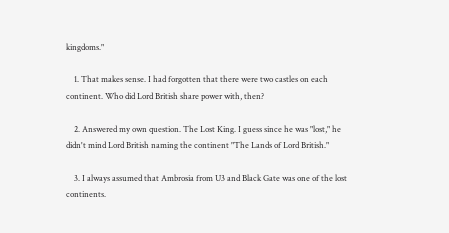kingdoms."

    1. That makes sense. I had forgotten that there were two castles on each continent. Who did Lord British share power with, then?

    2. Answered my own question. The Lost King. I guess since he was "lost," he didn't mind Lord British naming the continent "The Lands of Lord British."

    3. I always assumed that Ambrosia from U3 and Black Gate was one of the lost continents.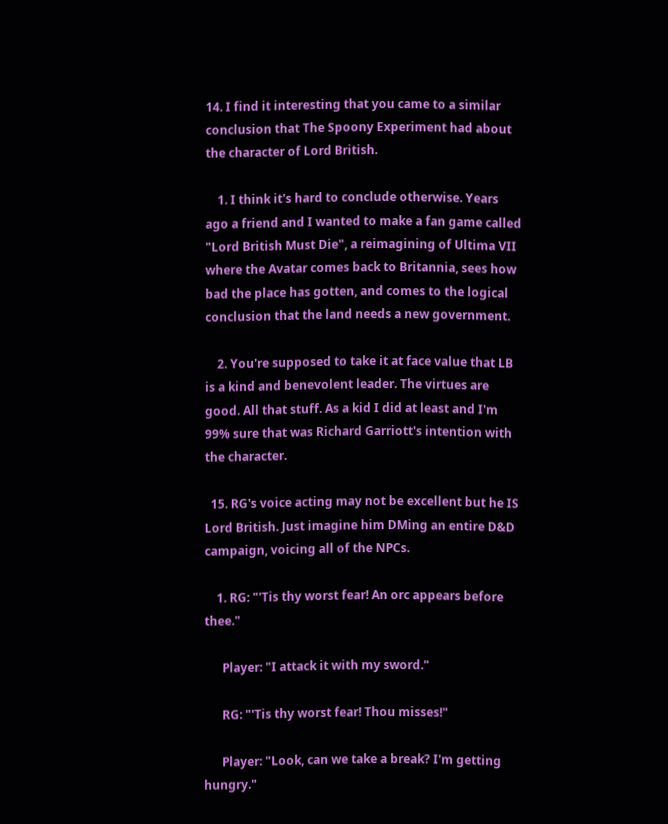14. I find it interesting that you came to a similar conclusion that The Spoony Experiment had about the character of Lord British.

    1. I think it's hard to conclude otherwise. Years ago a friend and I wanted to make a fan game called "Lord British Must Die", a reimagining of Ultima VII where the Avatar comes back to Britannia, sees how bad the place has gotten, and comes to the logical conclusion that the land needs a new government.

    2. You're supposed to take it at face value that LB is a kind and benevolent leader. The virtues are good. All that stuff. As a kid I did at least and I'm 99% sure that was Richard Garriott's intention with the character.

  15. RG's voice acting may not be excellent but he IS Lord British. Just imagine him DMing an entire D&D campaign, voicing all of the NPCs.

    1. RG: "'Tis thy worst fear! An orc appears before thee."

      Player: "I attack it with my sword."

      RG: "'Tis thy worst fear! Thou misses!"

      Player: "Look, can we take a break? I'm getting hungry."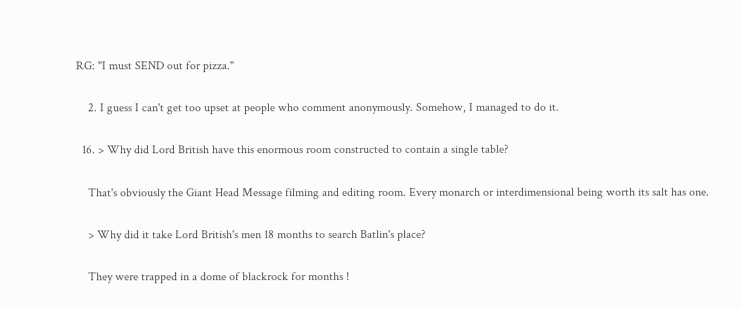RG: "I must SEND out for pizza."

    2. I guess I can't get too upset at people who comment anonymously. Somehow, I managed to do it.

  16. > Why did Lord British have this enormous room constructed to contain a single table?

    That's obviously the Giant Head Message filming and editing room. Every monarch or interdimensional being worth its salt has one.

    > Why did it take Lord British's men 18 months to search Batlin's place?

    They were trapped in a dome of blackrock for months !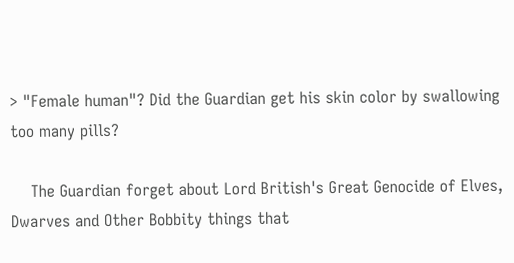> "Female human"? Did the Guardian get his skin color by swallowing too many pills?

    The Guardian forget about Lord British's Great Genocide of Elves, Dwarves and Other Bobbity things that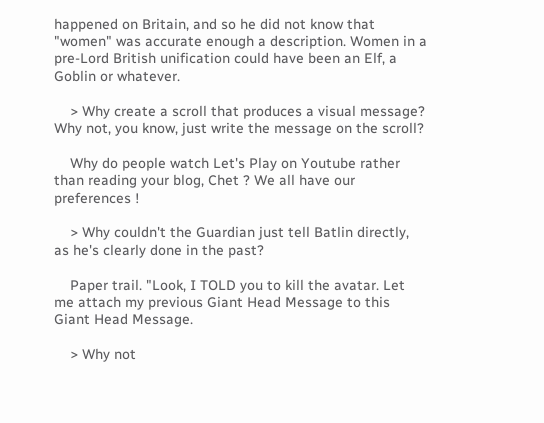happened on Britain, and so he did not know that "women" was accurate enough a description. Women in a pre-Lord British unification could have been an Elf, a Goblin or whatever.

    > Why create a scroll that produces a visual message? Why not, you know, just write the message on the scroll?

    Why do people watch Let's Play on Youtube rather than reading your blog, Chet ? We all have our preferences !

    > Why couldn't the Guardian just tell Batlin directly, as he's clearly done in the past?

    Paper trail. "Look, I TOLD you to kill the avatar. Let me attach my previous Giant Head Message to this Giant Head Message.

    > Why not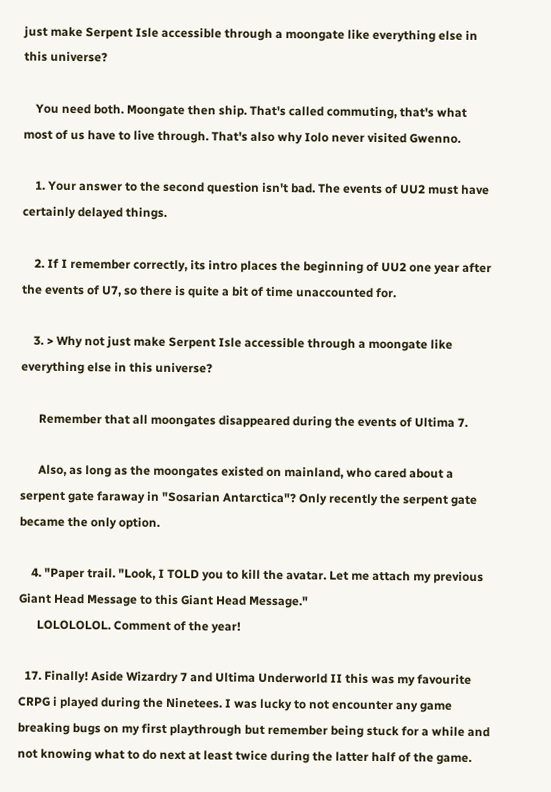just make Serpent Isle accessible through a moongate like everything else in this universe?

    You need both. Moongate then ship. That's called commuting, that's what most of us have to live through. That's also why Iolo never visited Gwenno.

    1. Your answer to the second question isn't bad. The events of UU2 must have certainly delayed things.

    2. If I remember correctly, its intro places the beginning of UU2 one year after the events of U7, so there is quite a bit of time unaccounted for.

    3. > Why not just make Serpent Isle accessible through a moongate like everything else in this universe?

      Remember that all moongates disappeared during the events of Ultima 7.

      Also, as long as the moongates existed on mainland, who cared about a serpent gate faraway in "Sosarian Antarctica"? Only recently the serpent gate became the only option.

    4. "Paper trail. "Look, I TOLD you to kill the avatar. Let me attach my previous Giant Head Message to this Giant Head Message."
      LOLOLOLOL. Comment of the year!

  17. Finally! Aside Wizardry 7 and Ultima Underworld II this was my favourite CRPG i played during the Ninetees. I was lucky to not encounter any game breaking bugs on my first playthrough but remember being stuck for a while and not knowing what to do next at least twice during the latter half of the game.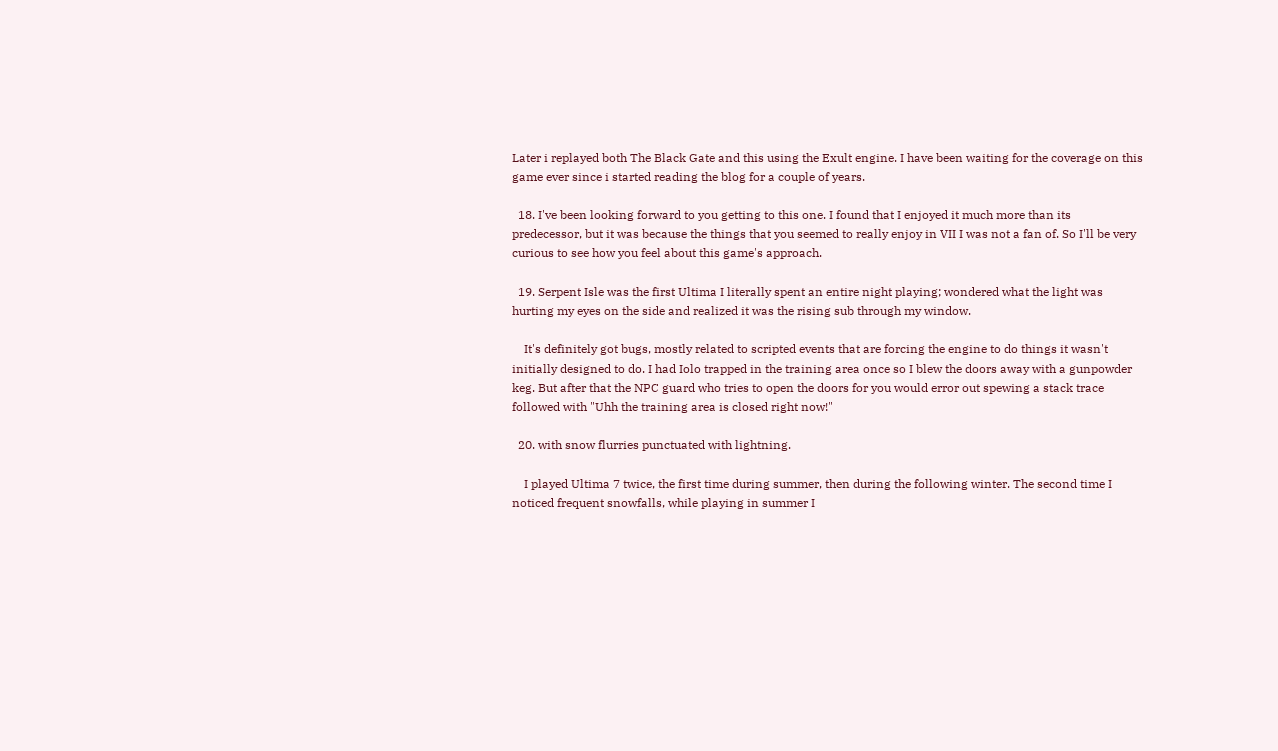Later i replayed both The Black Gate and this using the Exult engine. I have been waiting for the coverage on this game ever since i started reading the blog for a couple of years.

  18. I've been looking forward to you getting to this one. I found that I enjoyed it much more than its predecessor, but it was because the things that you seemed to really enjoy in VII I was not a fan of. So I'll be very curious to see how you feel about this game's approach.

  19. Serpent Isle was the first Ultima I literally spent an entire night playing; wondered what the light was hurting my eyes on the side and realized it was the rising sub through my window.

    It's definitely got bugs, mostly related to scripted events that are forcing the engine to do things it wasn't initially designed to do. I had Iolo trapped in the training area once so I blew the doors away with a gunpowder keg. But after that the NPC guard who tries to open the doors for you would error out spewing a stack trace followed with "Uhh the training area is closed right now!"

  20. with snow flurries punctuated with lightning.

    I played Ultima 7 twice, the first time during summer, then during the following winter. The second time I noticed frequent snowfalls, while playing in summer I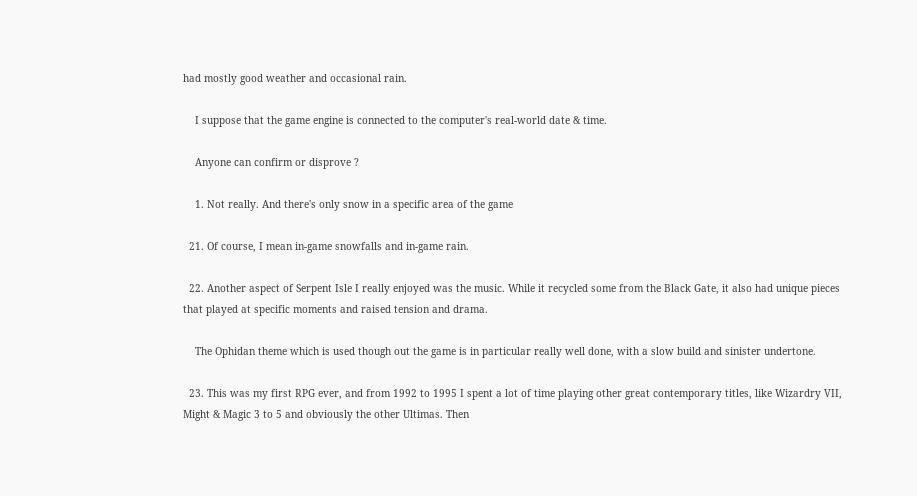had mostly good weather and occasional rain.

    I suppose that the game engine is connected to the computer's real-world date & time.

    Anyone can confirm or disprove ?

    1. Not really. And there's only snow in a specific area of the game

  21. Of course, I mean in-game snowfalls and in-game rain.

  22. Another aspect of Serpent Isle I really enjoyed was the music. While it recycled some from the Black Gate, it also had unique pieces that played at specific moments and raised tension and drama.

    The Ophidan theme which is used though out the game is in particular really well done, with a slow build and sinister undertone.

  23. This was my first RPG ever, and from 1992 to 1995 I spent a lot of time playing other great contemporary titles, like Wizardry VII, Might & Magic 3 to 5 and obviously the other Ultimas. Then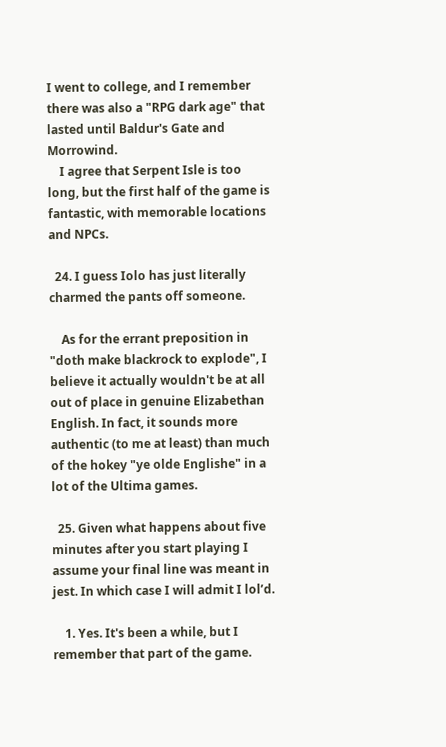I went to college, and I remember there was also a "RPG dark age" that lasted until Baldur's Gate and Morrowind.
    I agree that Serpent Isle is too long, but the first half of the game is fantastic, with memorable locations and NPCs.

  24. I guess Iolo has just literally charmed the pants off someone.

    As for the errant preposition in "doth make blackrock to explode", I believe it actually wouldn't be at all out of place in genuine Elizabethan English. In fact, it sounds more authentic (to me at least) than much of the hokey "ye olde Englishe" in a lot of the Ultima games.

  25. Given what happens about five minutes after you start playing I assume your final line was meant in jest. In which case I will admit I lol’d.

    1. Yes. It's been a while, but I remember that part of the game.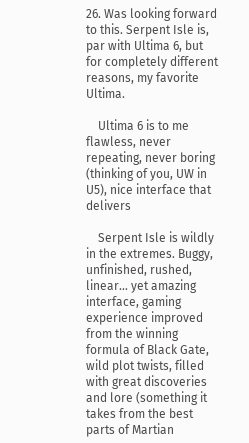26. Was looking forward to this. Serpent Isle is, par with Ultima 6, but for completely different reasons, my favorite Ultima.

    Ultima 6 is to me flawless, never repeating, never boring (thinking of you, UW in U5), nice interface that delivers

    Serpent Isle is wildly in the extremes. Buggy, unfinished, rushed, linear... yet amazing interface, gaming experience improved from the winning formula of Black Gate, wild plot twists, filled with great discoveries and lore (something it takes from the best parts of Martian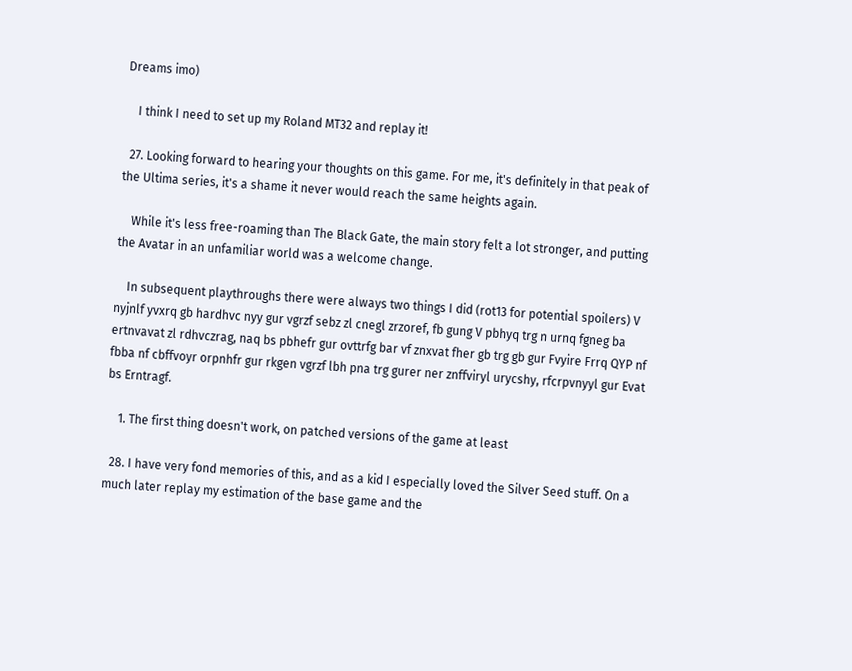Dreams imo)

    I think I need to set up my Roland MT32 and replay it!

  27. Looking forward to hearing your thoughts on this game. For me, it's definitely in that peak of the Ultima series, it's a shame it never would reach the same heights again.

    While it's less free-roaming than The Black Gate, the main story felt a lot stronger, and putting the Avatar in an unfamiliar world was a welcome change.

    In subsequent playthroughs there were always two things I did (rot13 for potential spoilers) V nyjnlf yvxrq gb hardhvc nyy gur vgrzf sebz zl cnegl zrzoref, fb gung V pbhyq trg n urnq fgneg ba ertnvavat zl rdhvczrag, naq bs pbhefr gur ovttrfg bar vf znxvat fher gb trg gb gur Fvyire Frrq QYP nf fbba nf cbffvoyr orpnhfr gur rkgen vgrzf lbh pna trg gurer ner znffviryl urycshy, rfcrpvnyyl gur Evat bs Erntragf.

    1. The first thing doesn't work, on patched versions of the game at least

  28. I have very fond memories of this, and as a kid I especially loved the Silver Seed stuff. On a much later replay my estimation of the base game and the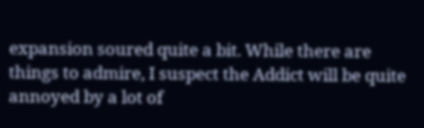expansion soured quite a bit. While there are things to admire, I suspect the Addict will be quite annoyed by a lot of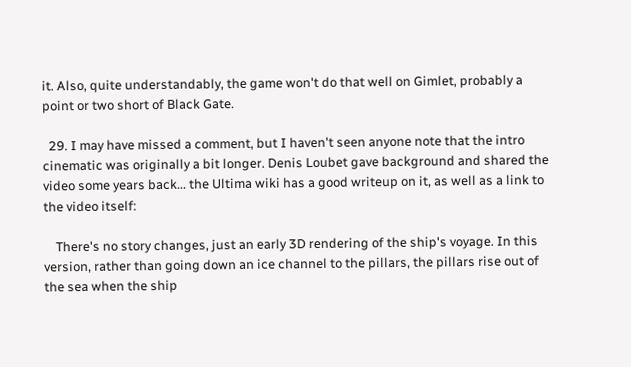it. Also, quite understandably, the game won't do that well on Gimlet, probably a point or two short of Black Gate.

  29. I may have missed a comment, but I haven't seen anyone note that the intro cinematic was originally a bit longer. Denis Loubet gave background and shared the video some years back... the Ultima wiki has a good writeup on it, as well as a link to the video itself:

    There's no story changes, just an early 3D rendering of the ship's voyage. In this version, rather than going down an ice channel to the pillars, the pillars rise out of the sea when the ship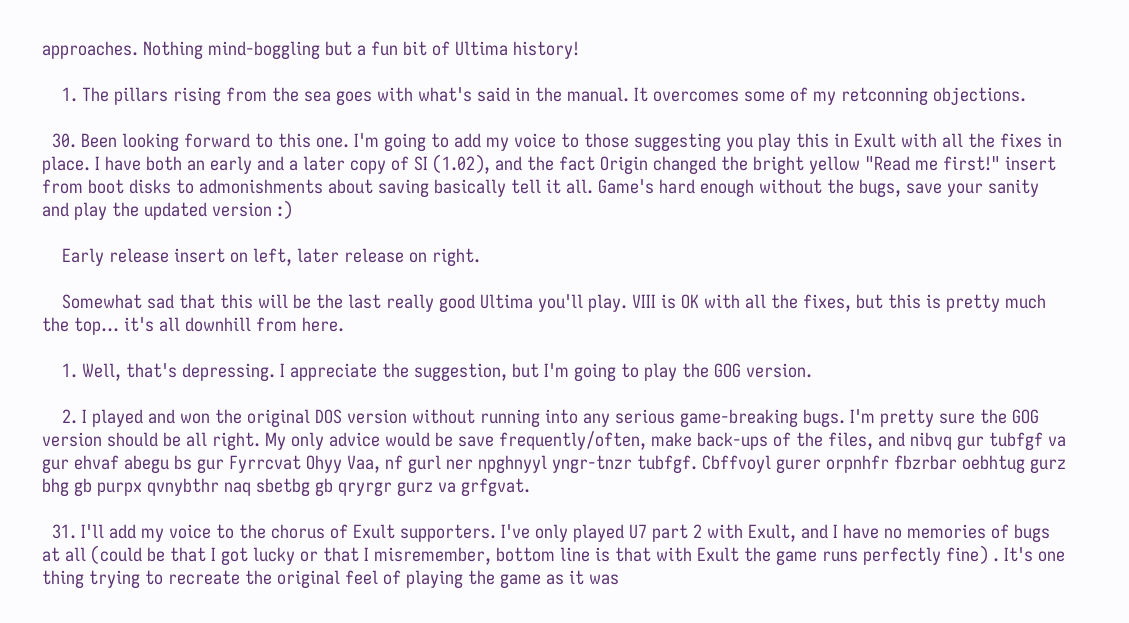approaches. Nothing mind-boggling but a fun bit of Ultima history!

    1. The pillars rising from the sea goes with what's said in the manual. It overcomes some of my retconning objections.

  30. Been looking forward to this one. I'm going to add my voice to those suggesting you play this in Exult with all the fixes in place. I have both an early and a later copy of SI (1.02), and the fact Origin changed the bright yellow "Read me first!" insert from boot disks to admonishments about saving basically tell it all. Game's hard enough without the bugs, save your sanity and play the updated version :)

    Early release insert on left, later release on right.

    Somewhat sad that this will be the last really good Ultima you'll play. VIII is OK with all the fixes, but this is pretty much the top... it's all downhill from here.

    1. Well, that's depressing. I appreciate the suggestion, but I'm going to play the GOG version.

    2. I played and won the original DOS version without running into any serious game-breaking bugs. I'm pretty sure the GOG version should be all right. My only advice would be save frequently/often, make back-ups of the files, and nibvq gur tubfgf va gur ehvaf abegu bs gur Fyrrcvat Ohyy Vaa, nf gurl ner npghnyyl yngr-tnzr tubfgf. Cbffvoyl gurer orpnhfr fbzrbar oebhtug gurz bhg gb purpx qvnybthr naq sbetbg gb qryrgr gurz va grfgvat.

  31. I'll add my voice to the chorus of Exult supporters. I've only played U7 part 2 with Exult, and I have no memories of bugs at all (could be that I got lucky or that I misremember, bottom line is that with Exult the game runs perfectly fine) . It's one thing trying to recreate the original feel of playing the game as it was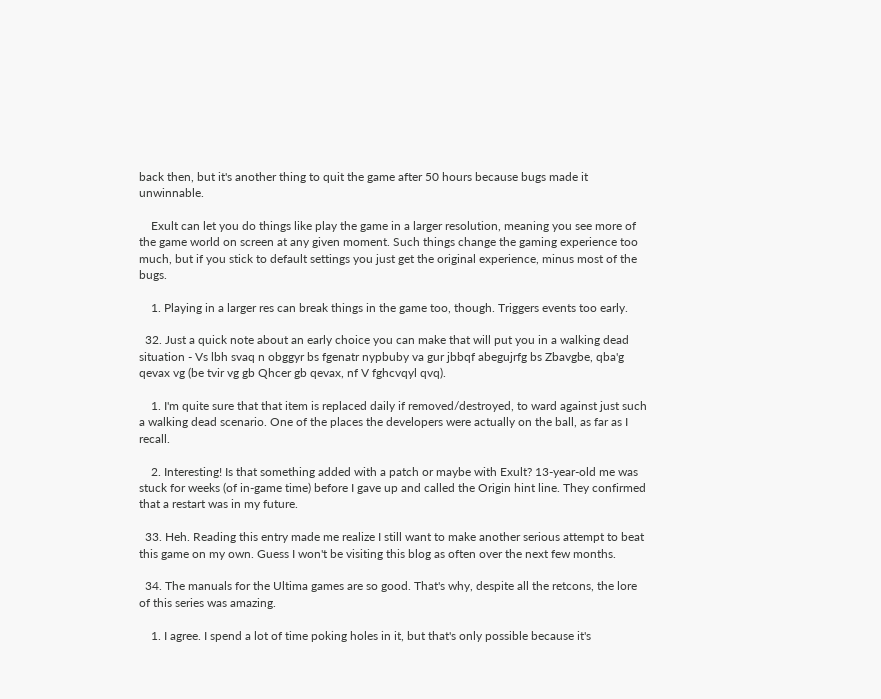back then, but it's another thing to quit the game after 50 hours because bugs made it unwinnable.

    Exult can let you do things like play the game in a larger resolution, meaning you see more of the game world on screen at any given moment. Such things change the gaming experience too much, but if you stick to default settings you just get the original experience, minus most of the bugs.

    1. Playing in a larger res can break things in the game too, though. Triggers events too early.

  32. Just a quick note about an early choice you can make that will put you in a walking dead situation - Vs lbh svaq n obggyr bs fgenatr nypbuby va gur jbbqf abegujrfg bs Zbavgbe, qba'g qevax vg (be tvir vg gb Qhcer gb qevax, nf V fghcvqyl qvq).

    1. I'm quite sure that that item is replaced daily if removed/destroyed, to ward against just such a walking dead scenario. One of the places the developers were actually on the ball, as far as I recall.

    2. Interesting! Is that something added with a patch or maybe with Exult? 13-year-old me was stuck for weeks (of in-game time) before I gave up and called the Origin hint line. They confirmed that a restart was in my future.

  33. Heh. Reading this entry made me realize I still want to make another serious attempt to beat this game on my own. Guess I won't be visiting this blog as often over the next few months.

  34. The manuals for the Ultima games are so good. That's why, despite all the retcons, the lore of this series was amazing.

    1. I agree. I spend a lot of time poking holes in it, but that's only possible because it's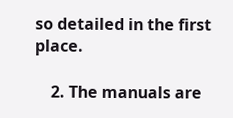so detailed in the first place.

    2. The manuals are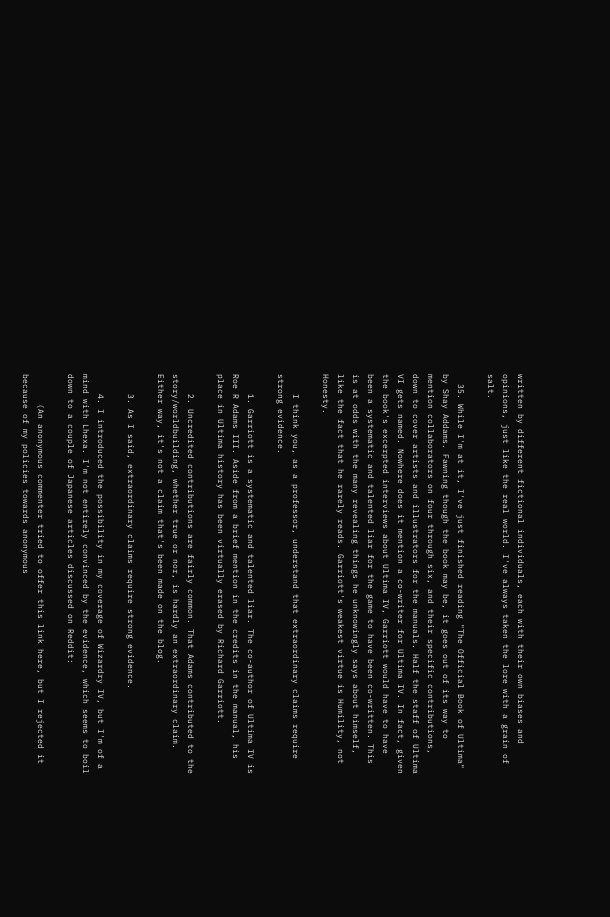written by different fictional individuals, each with their own biases and opinions, just like the real world. I've always taken the lore with a grain of salt.

  35. While I'm at it, I've just finished reading "The Official Book of Ultima" by Shay Addams. Fawning though the book may be, it goes out of its way to mention collaborators on four through six, and their specific contributions, down to cover artists and illustrators for the manuals. Half the staff of Ultima VI gets named. Nowhere does it mention a co-writer for Ultima IV. In fact, given the book's excerpted interviews about Ultima IV, Garriott would have to have been a systematic and talented liar for the game to have been co-written. This is at odds with the many revealing things he unknowingly says about himself, like the fact that he rarely reads. Garriott's weakest virtue is Humility, not Honesty.

    I think you, as a professor, understand that extraordinary claims require strong evidence.

    1. Garriott is a systematic and talented liar. The co-author of Ultima IV is Roe R Adams III. Aside from a brief mention in the credits in the manual, his place in Ultima history has been virtually erased by Richard Garriott.

    2. Uncredited contributions are fairly common. That Adams contributed to the story/worldbuilding, whether true or nor, is hardly an extraordinary claim. Either way, it's not a claim that's been made on the blog.

    3. As I said, extraordinary claims require strong evidence.

    4. I introduced the possibility in my coverage of Wizardry IV, but I'm of a mind with Lhexa. I'm not entirely convinced by the evidence, which seems to boil down to a couple of Japanese articles discussed on Reddit:

      (An anonymous commenter tried to offer this link here, but I rejected it because of my policies towards anonymous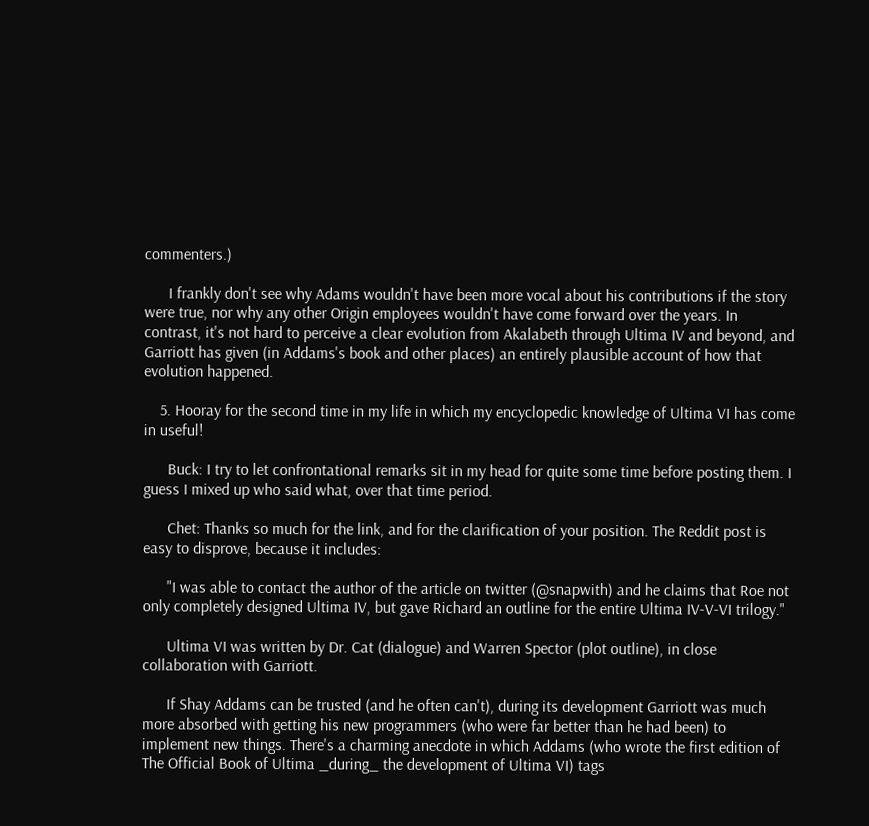commenters.)

      I frankly don't see why Adams wouldn't have been more vocal about his contributions if the story were true, nor why any other Origin employees wouldn't have come forward over the years. In contrast, it's not hard to perceive a clear evolution from Akalabeth through Ultima IV and beyond, and Garriott has given (in Addams's book and other places) an entirely plausible account of how that evolution happened.

    5. Hooray for the second time in my life in which my encyclopedic knowledge of Ultima VI has come in useful!

      Buck: I try to let confrontational remarks sit in my head for quite some time before posting them. I guess I mixed up who said what, over that time period.

      Chet: Thanks so much for the link, and for the clarification of your position. The Reddit post is easy to disprove, because it includes:

      "I was able to contact the author of the article on twitter (@snapwith) and he claims that Roe not only completely designed Ultima IV, but gave Richard an outline for the entire Ultima IV-V-VI trilogy."

      Ultima VI was written by Dr. Cat (dialogue) and Warren Spector (plot outline), in close collaboration with Garriott.

      If Shay Addams can be trusted (and he often can't), during its development Garriott was much more absorbed with getting his new programmers (who were far better than he had been) to implement new things. There's a charming anecdote in which Addams (who wrote the first edition of The Official Book of Ultima _during_ the development of Ultima VI) tags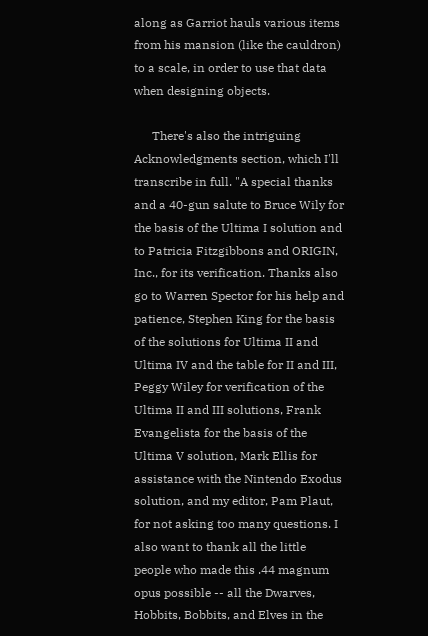along as Garriot hauls various items from his mansion (like the cauldron) to a scale, in order to use that data when designing objects.

      There's also the intriguing Acknowledgments section, which I'll transcribe in full. "A special thanks and a 40-gun salute to Bruce Wily for the basis of the Ultima I solution and to Patricia Fitzgibbons and ORIGIN, Inc., for its verification. Thanks also go to Warren Spector for his help and patience, Stephen King for the basis of the solutions for Ultima II and Ultima IV and the table for II and III, Peggy Wiley for verification of the Ultima II and III solutions, Frank Evangelista for the basis of the Ultima V solution, Mark Ellis for assistance with the Nintendo Exodus solution, and my editor, Pam Plaut, for not asking too many questions. I also want to thank all the little people who made this .44 magnum opus possible -- all the Dwarves, Hobbits, Bobbits, and Elves in the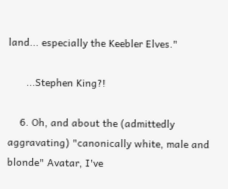land... especially the Keebler Elves."

      ...Stephen King?!

    6. Oh, and about the (admittedly aggravating) "canonically white, male and blonde" Avatar, I've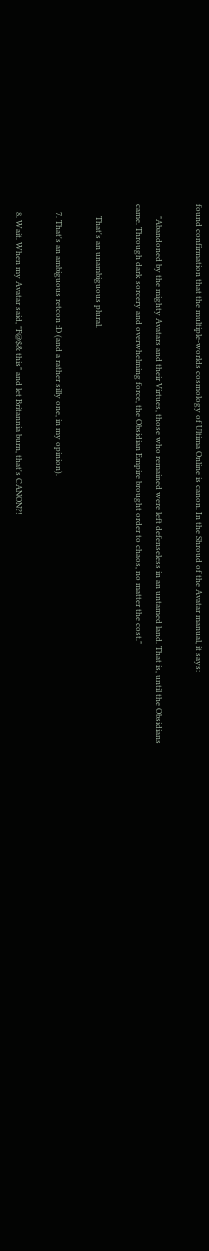found confirmation that the multiple-worlds cosmology of Ultima Online is canon. In the Shroud of the Avatar manual, it says:

      "Abandoned by the mighty Avatars and their Virtues, those who remained were left defenseless in an untamed land. That is, until the Obsidians came. Through dark sorcery and overwhelming force, the Obsidian Empire brought order to chaos, no matter the cost."

      That's an unambiguous plural.

    7. That's an ambiguous retcon :D (and a rather silly one, in my opinion).

    8. Wait. When my Avatar said, "F@$& this" and let Britannia burn, that's CANON?!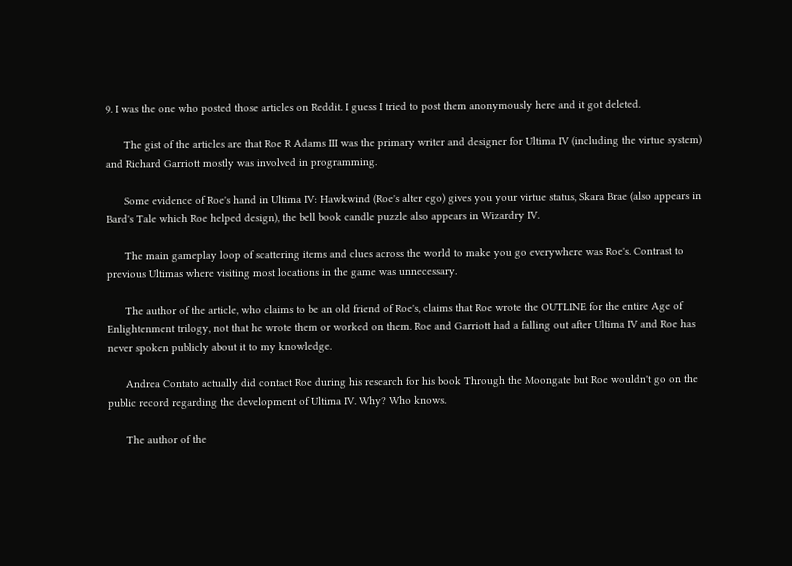9. I was the one who posted those articles on Reddit. I guess I tried to post them anonymously here and it got deleted.

      The gist of the articles are that Roe R Adams III was the primary writer and designer for Ultima IV (including the virtue system) and Richard Garriott mostly was involved in programming.

      Some evidence of Roe's hand in Ultima IV: Hawkwind (Roe's alter ego) gives you your virtue status, Skara Brae (also appears in Bard's Tale which Roe helped design), the bell book candle puzzle also appears in Wizardry IV.

      The main gameplay loop of scattering items and clues across the world to make you go everywhere was Roe's. Contrast to previous Ultimas where visiting most locations in the game was unnecessary.

      The author of the article, who claims to be an old friend of Roe's, claims that Roe wrote the OUTLINE for the entire Age of Enlightenment trilogy, not that he wrote them or worked on them. Roe and Garriott had a falling out after Ultima IV and Roe has never spoken publicly about it to my knowledge.

      Andrea Contato actually did contact Roe during his research for his book Through the Moongate but Roe wouldn't go on the public record regarding the development of Ultima IV. Why? Who knows.

      The author of the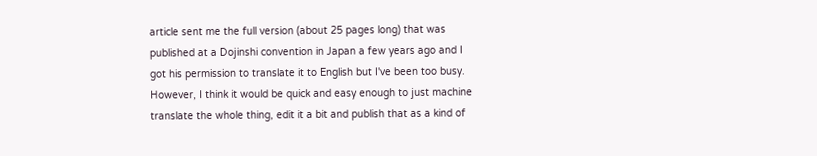article sent me the full version (about 25 pages long) that was published at a Dojinshi convention in Japan a few years ago and I got his permission to translate it to English but I've been too busy. However, I think it would be quick and easy enough to just machine translate the whole thing, edit it a bit and publish that as a kind of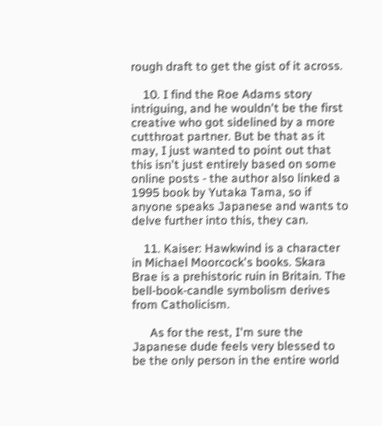rough draft to get the gist of it across.

    10. I find the Roe Adams story intriguing, and he wouldn't be the first creative who got sidelined by a more cutthroat partner. But be that as it may, I just wanted to point out that this isn't just entirely based on some online posts - the author also linked a 1995 book by Yutaka Tama, so if anyone speaks Japanese and wants to delve further into this, they can.

    11. Kaiser: Hawkwind is a character in Michael Moorcock's books. Skara Brae is a prehistoric ruin in Britain. The bell-book-candle symbolism derives from Catholicism.

      As for the rest, I'm sure the Japanese dude feels very blessed to be the only person in the entire world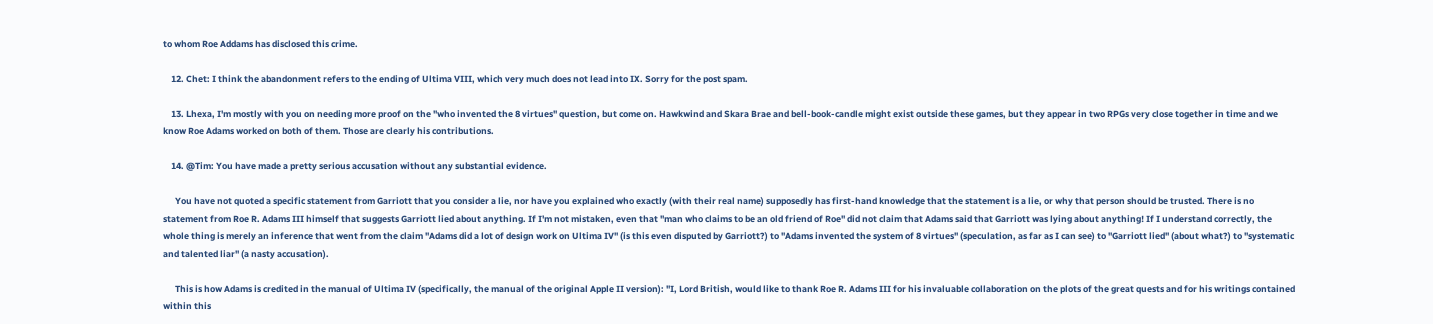to whom Roe Addams has disclosed this crime.

    12. Chet: I think the abandonment refers to the ending of Ultima VIII, which very much does not lead into IX. Sorry for the post spam.

    13. Lhexa, I'm mostly with you on needing more proof on the "who invented the 8 virtues" question, but come on. Hawkwind and Skara Brae and bell-book-candle might exist outside these games, but they appear in two RPGs very close together in time and we know Roe Adams worked on both of them. Those are clearly his contributions.

    14. @Tim: You have made a pretty serious accusation without any substantial evidence.

      You have not quoted a specific statement from Garriott that you consider a lie, nor have you explained who exactly (with their real name) supposedly has first-hand knowledge that the statement is a lie, or why that person should be trusted. There is no statement from Roe R. Adams III himself that suggests Garriott lied about anything. If I'm not mistaken, even that "man who claims to be an old friend of Roe" did not claim that Adams said that Garriott was lying about anything! If I understand correctly, the whole thing is merely an inference that went from the claim "Adams did a lot of design work on Ultima IV" (is this even disputed by Garriott?) to "Adams invented the system of 8 virtues" (speculation, as far as I can see) to "Garriott lied" (about what?) to "systematic and talented liar" (a nasty accusation).

      This is how Adams is credited in the manual of Ultima IV (specifically, the manual of the original Apple II version): "I, Lord British, would like to thank Roe R. Adams III for his invaluable collaboration on the plots of the great quests and for his writings contained within this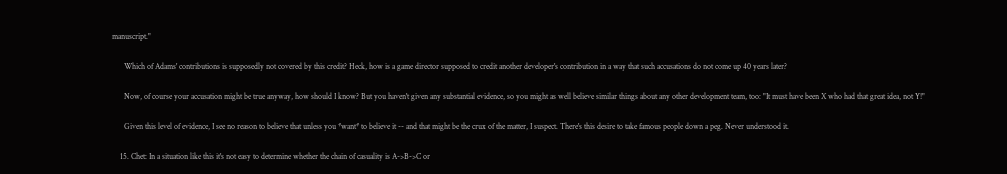manuscript."

      Which of Adams' contributions is supposedly not covered by this credit? Heck, how is a game director supposed to credit another developer's contribution in a way that such accusations do not come up 40 years later?

      Now, of course your accusation might be true anyway, how should I know? But you haven't given any substantial evidence, so you might as well believe similar things about any other development team, too: "It must have been X who had that great idea, not Y!"

      Given this level of evidence, I see no reason to believe that unless you *want* to believe it -- and that might be the crux of the matter, I suspect. There's this desire to take famous people down a peg. Never understood it.

    15. Chet: In a situation like this it's not easy to determine whether the chain of casuality is A->B->C or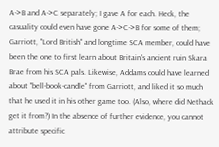A->B and A->C separately; I gave A for each. Heck, the casuality could even have gone A->C->B for some of them; Garriott, "Lord British" and longtime SCA member, could have been the one to first learn about Britain's ancient ruin Skara Brae from his SCA pals. Likewise, Addams could have learned about "bell-book-candle" from Garriott, and liked it so much that he used it in his other game too. (Also, where did Nethack get it from?) In the absence of further evidence, you cannot attribute specific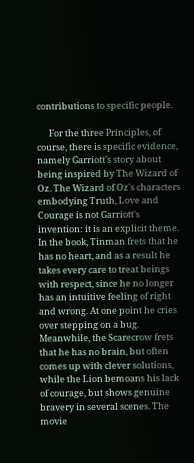contributions to specific people.

      For the three Principles, of course, there is specific evidence, namely Garriott's story about being inspired by The Wizard of Oz. The Wizard of Oz's characters embodying Truth, Love and Courage is not Garriott's invention: it is an explicit theme. In the book, Tinman frets that he has no heart, and as a result he takes every care to treat beings with respect, since he no longer has an intuitive feeling of right and wrong. At one point he cries over stepping on a bug. Meanwhile, the Scarecrow frets that he has no brain, but often comes up with clever solutions, while the Lion bemoans his lack of courage, but shows genuine bravery in several scenes. The movie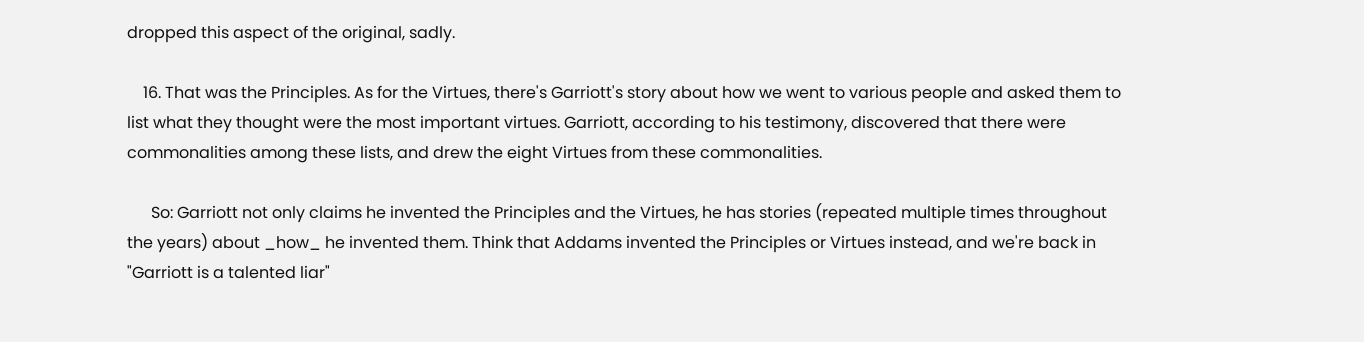dropped this aspect of the original, sadly.

    16. That was the Principles. As for the Virtues, there's Garriott's story about how we went to various people and asked them to list what they thought were the most important virtues. Garriott, according to his testimony, discovered that there were commonalities among these lists, and drew the eight Virtues from these commonalities.

      So: Garriott not only claims he invented the Principles and the Virtues, he has stories (repeated multiple times throughout the years) about _how_ he invented them. Think that Addams invented the Principles or Virtues instead, and we're back in "Garriott is a talented liar"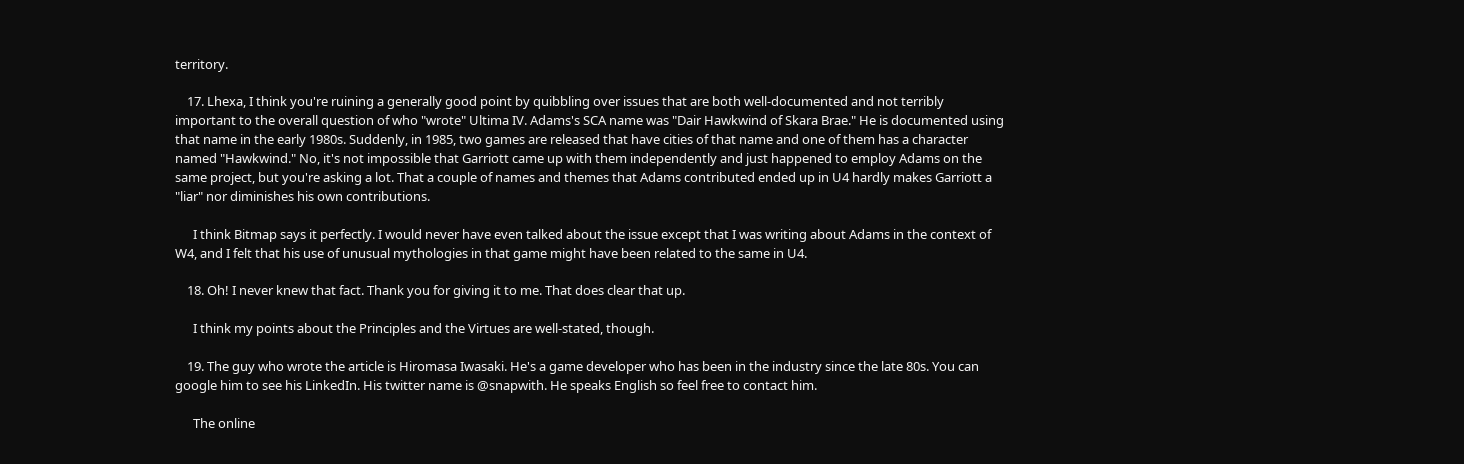territory.

    17. Lhexa, I think you're ruining a generally good point by quibbling over issues that are both well-documented and not terribly important to the overall question of who "wrote" Ultima IV. Adams's SCA name was "Dair Hawkwind of Skara Brae." He is documented using that name in the early 1980s. Suddenly, in 1985, two games are released that have cities of that name and one of them has a character named "Hawkwind." No, it's not impossible that Garriott came up with them independently and just happened to employ Adams on the same project, but you're asking a lot. That a couple of names and themes that Adams contributed ended up in U4 hardly makes Garriott a "liar" nor diminishes his own contributions.

      I think Bitmap says it perfectly. I would never have even talked about the issue except that I was writing about Adams in the context of W4, and I felt that his use of unusual mythologies in that game might have been related to the same in U4.

    18. Oh! I never knew that fact. Thank you for giving it to me. That does clear that up.

      I think my points about the Principles and the Virtues are well-stated, though.

    19. The guy who wrote the article is Hiromasa Iwasaki. He's a game developer who has been in the industry since the late 80s. You can google him to see his LinkedIn. His twitter name is @snapwith. He speaks English so feel free to contact him.

      The online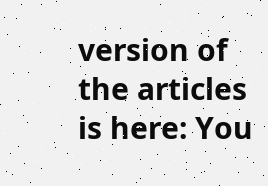version of the articles is here: You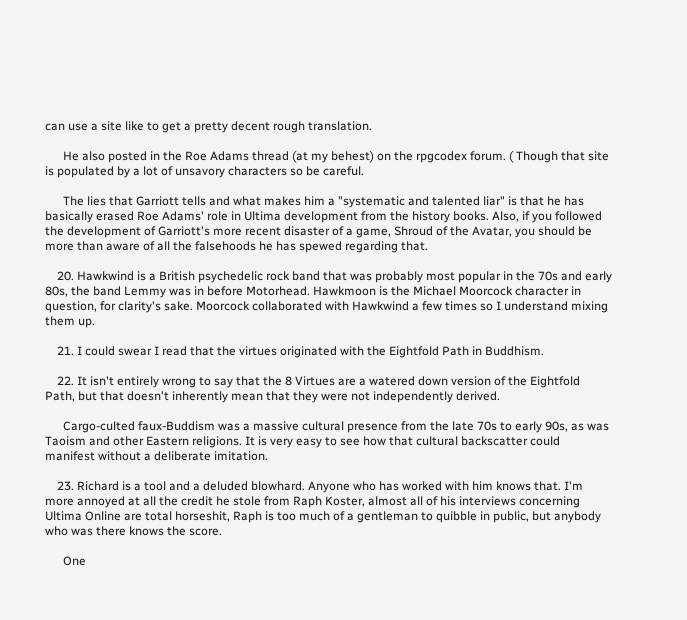can use a site like to get a pretty decent rough translation.

      He also posted in the Roe Adams thread (at my behest) on the rpgcodex forum. ( Though that site is populated by a lot of unsavory characters so be careful.

      The lies that Garriott tells and what makes him a "systematic and talented liar" is that he has basically erased Roe Adams' role in Ultima development from the history books. Also, if you followed the development of Garriott's more recent disaster of a game, Shroud of the Avatar, you should be more than aware of all the falsehoods he has spewed regarding that.

    20. Hawkwind is a British psychedelic rock band that was probably most popular in the 70s and early 80s, the band Lemmy was in before Motorhead. Hawkmoon is the Michael Moorcock character in question, for clarity's sake. Moorcock collaborated with Hawkwind a few times so I understand mixing them up.

    21. I could swear I read that the virtues originated with the Eightfold Path in Buddhism.

    22. It isn't entirely wrong to say that the 8 Virtues are a watered down version of the Eightfold Path, but that doesn't inherently mean that they were not independently derived.

      Cargo-culted faux-Buddism was a massive cultural presence from the late 70s to early 90s, as was Taoism and other Eastern religions. It is very easy to see how that cultural backscatter could manifest without a deliberate imitation.

    23. Richard is a tool and a deluded blowhard. Anyone who has worked with him knows that. I'm more annoyed at all the credit he stole from Raph Koster, almost all of his interviews concerning Ultima Online are total horseshit, Raph is too much of a gentleman to quibble in public, but anybody who was there knows the score.

      One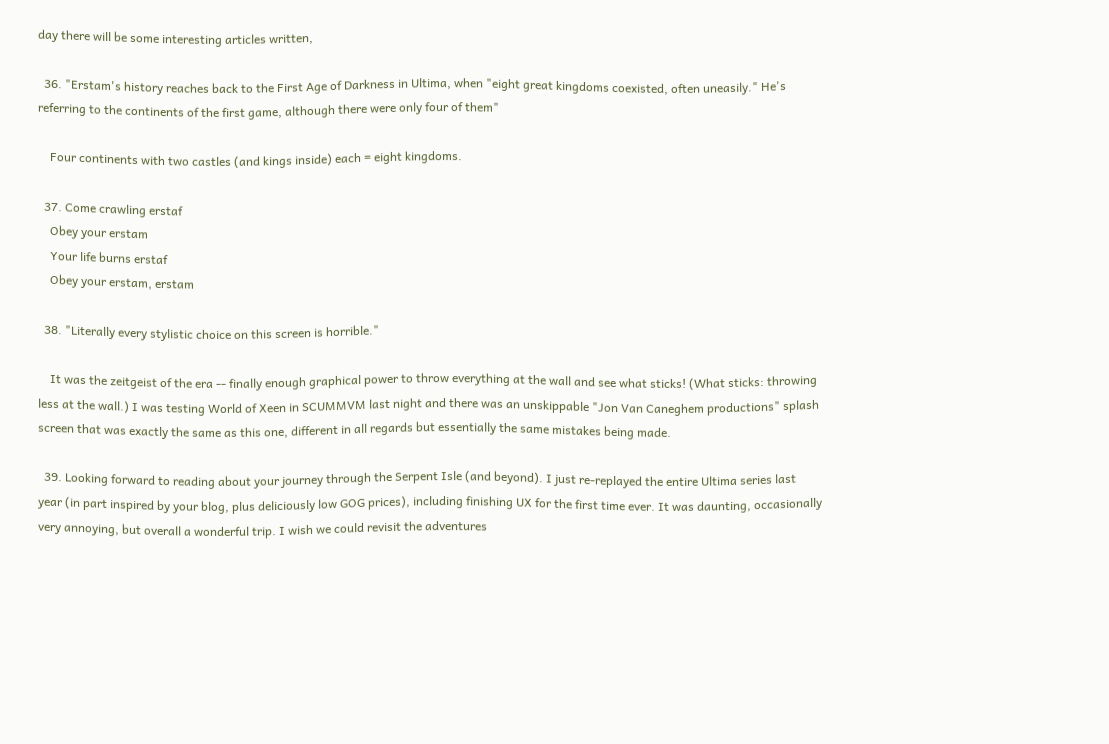day there will be some interesting articles written,

  36. "Erstam's history reaches back to the First Age of Darkness in Ultima, when "eight great kingdoms coexisted, often uneasily." He's referring to the continents of the first game, although there were only four of them"

    Four continents with two castles (and kings inside) each = eight kingdoms.

  37. Come crawling erstaf
    Obey your erstam
    Your life burns erstaf
    Obey your erstam, erstam

  38. "Literally every stylistic choice on this screen is horrible."

    It was the zeitgeist of the era -- finally enough graphical power to throw everything at the wall and see what sticks! (What sticks: throwing less at the wall.) I was testing World of Xeen in SCUMMVM last night and there was an unskippable "Jon Van Caneghem productions" splash screen that was exactly the same as this one, different in all regards but essentially the same mistakes being made.

  39. Looking forward to reading about your journey through the Serpent Isle (and beyond). I just re-replayed the entire Ultima series last year (in part inspired by your blog, plus deliciously low GOG prices), including finishing UX for the first time ever. It was daunting, occasionally very annoying, but overall a wonderful trip. I wish we could revisit the adventures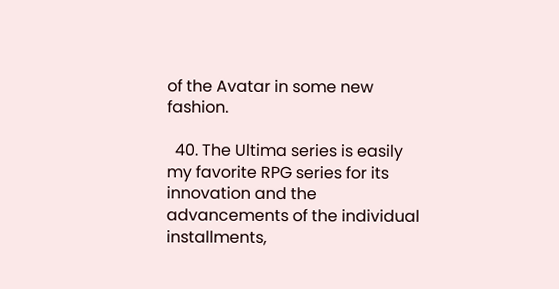of the Avatar in some new fashion.

  40. The Ultima series is easily my favorite RPG series for its innovation and the advancements of the individual installments,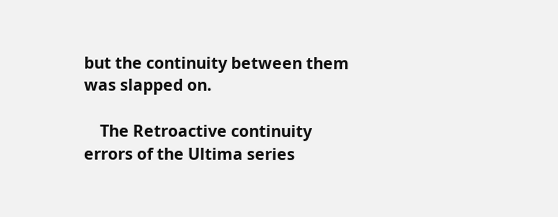but the continuity between them was slapped on.

    The Retroactive continuity errors of the Ultima series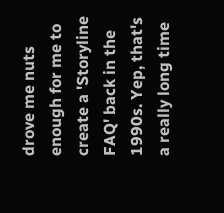drove me nuts enough for me to create a 'Storyline FAQ' back in the 1990s. Yep, that's a really long time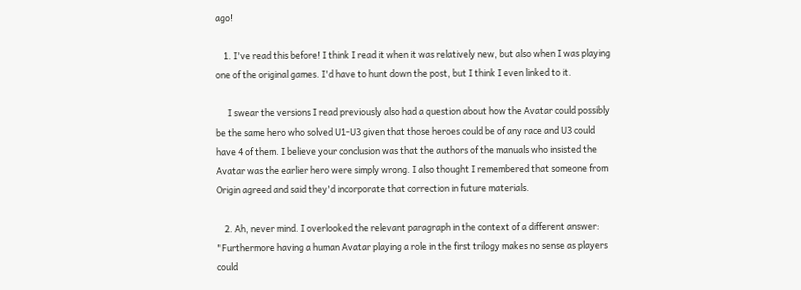ago!

    1. I've read this before! I think I read it when it was relatively new, but also when I was playing one of the original games. I'd have to hunt down the post, but I think I even linked to it.

      I swear the versions I read previously also had a question about how the Avatar could possibly be the same hero who solved U1-U3 given that those heroes could be of any race and U3 could have 4 of them. I believe your conclusion was that the authors of the manuals who insisted the Avatar was the earlier hero were simply wrong. I also thought I remembered that someone from Origin agreed and said they'd incorporate that correction in future materials.

    2. Ah, never mind. I overlooked the relevant paragraph in the context of a different answer: "Furthermore having a human Avatar playing a role in the first trilogy makes no sense as players could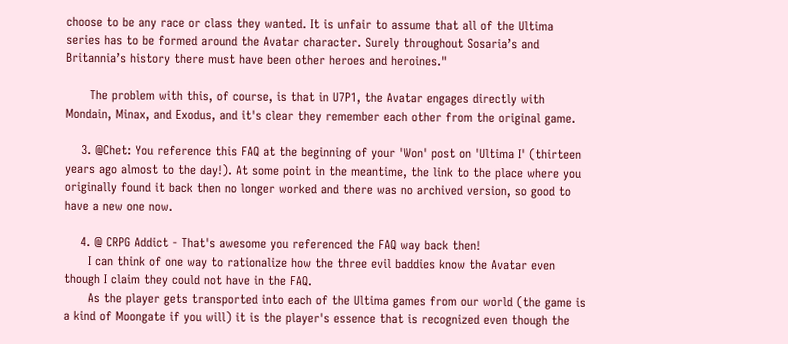choose to be any race or class they wanted. It is unfair to assume that all of the Ultima series has to be formed around the Avatar character. Surely throughout Sosaria’s and Britannia’s history there must have been other heroes and heroines."

      The problem with this, of course, is that in U7P1, the Avatar engages directly with Mondain, Minax, and Exodus, and it's clear they remember each other from the original game.

    3. @Chet: You reference this FAQ at the beginning of your 'Won' post on 'Ultima I' (thirteen years ago almost to the day!). At some point in the meantime, the link to the place where you originally found it back then no longer worked and there was no archived version, so good to have a new one now.

    4. @ CRPG Addict - That's awesome you referenced the FAQ way back then!
      I can think of one way to rationalize how the three evil baddies know the Avatar even though I claim they could not have in the FAQ.
      As the player gets transported into each of the Ultima games from our world (the game is a kind of Moongate if you will) it is the player's essence that is recognized even though the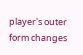player's outer form changes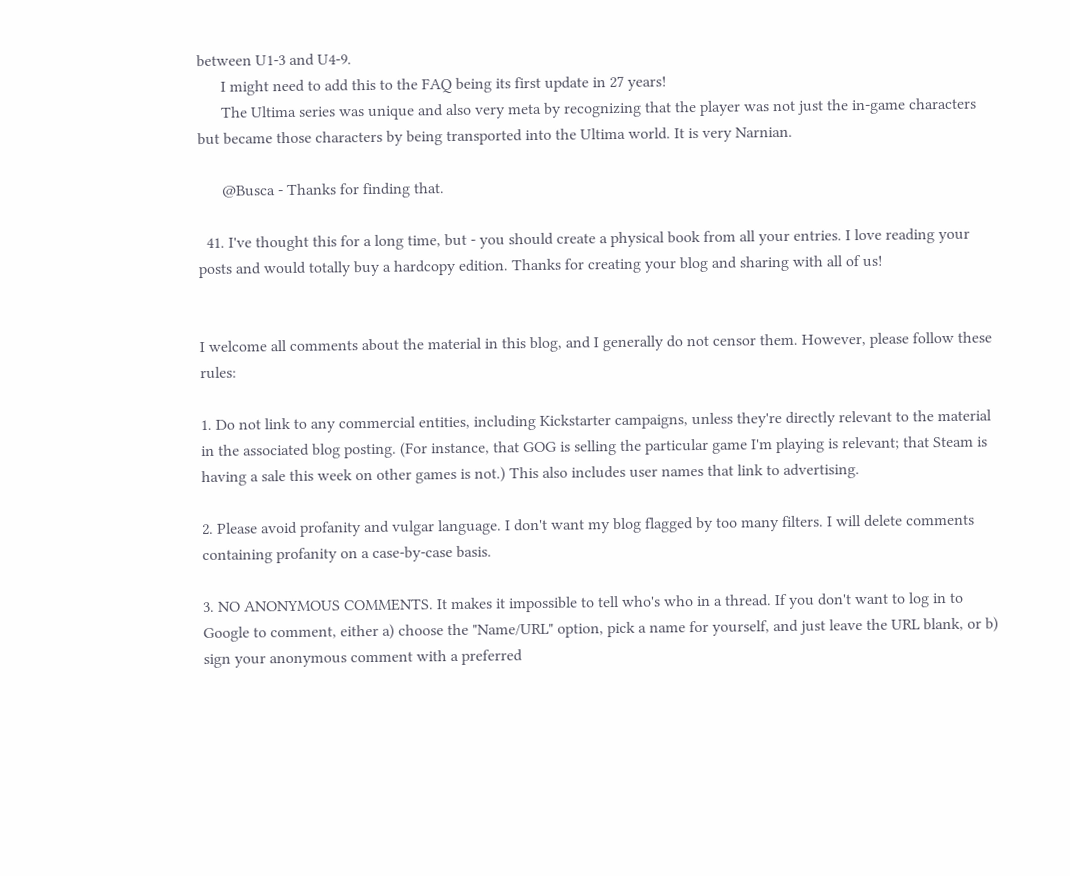between U1-3 and U4-9.
      I might need to add this to the FAQ being its first update in 27 years!
      The Ultima series was unique and also very meta by recognizing that the player was not just the in-game characters but became those characters by being transported into the Ultima world. It is very Narnian.

      @Busca - Thanks for finding that.

  41. I've thought this for a long time, but - you should create a physical book from all your entries. I love reading your posts and would totally buy a hardcopy edition. Thanks for creating your blog and sharing with all of us!


I welcome all comments about the material in this blog, and I generally do not censor them. However, please follow these rules:

1. Do not link to any commercial entities, including Kickstarter campaigns, unless they're directly relevant to the material in the associated blog posting. (For instance, that GOG is selling the particular game I'm playing is relevant; that Steam is having a sale this week on other games is not.) This also includes user names that link to advertising.

2. Please avoid profanity and vulgar language. I don't want my blog flagged by too many filters. I will delete comments containing profanity on a case-by-case basis.

3. NO ANONYMOUS COMMENTS. It makes it impossible to tell who's who in a thread. If you don't want to log in to Google to comment, either a) choose the "Name/URL" option, pick a name for yourself, and just leave the URL blank, or b) sign your anonymous comment with a preferred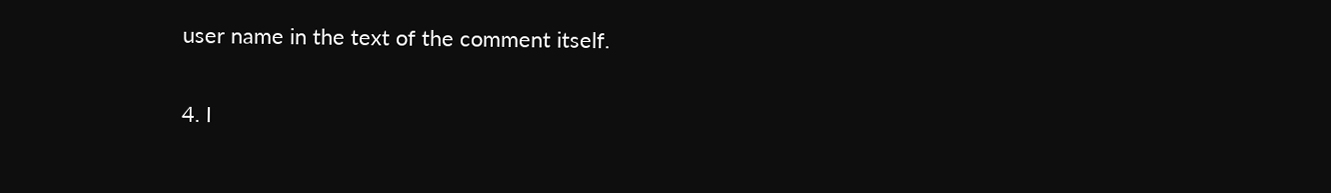user name in the text of the comment itself.

4. I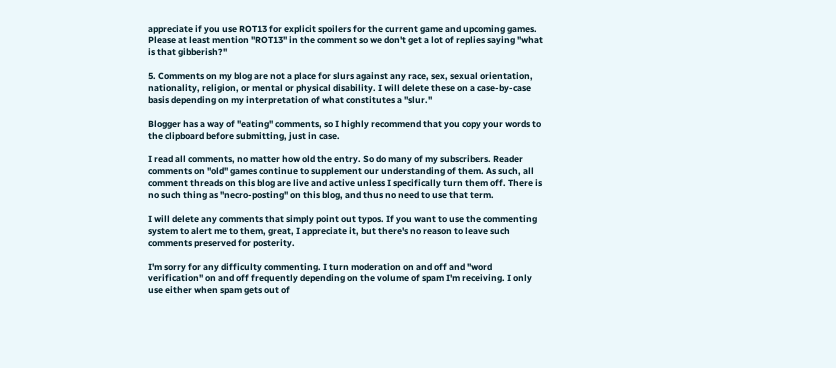appreciate if you use ROT13 for explicit spoilers for the current game and upcoming games. Please at least mention "ROT13" in the comment so we don't get a lot of replies saying "what is that gibberish?"

5. Comments on my blog are not a place for slurs against any race, sex, sexual orientation, nationality, religion, or mental or physical disability. I will delete these on a case-by-case basis depending on my interpretation of what constitutes a "slur."

Blogger has a way of "eating" comments, so I highly recommend that you copy your words to the clipboard before submitting, just in case.

I read all comments, no matter how old the entry. So do many of my subscribers. Reader comments on "old" games continue to supplement our understanding of them. As such, all comment threads on this blog are live and active unless I specifically turn them off. There is no such thing as "necro-posting" on this blog, and thus no need to use that term.

I will delete any comments that simply point out typos. If you want to use the commenting system to alert me to them, great, I appreciate it, but there's no reason to leave such comments preserved for posterity.

I'm sorry for any difficulty commenting. I turn moderation on and off and "word verification" on and off frequently depending on the volume of spam I'm receiving. I only use either when spam gets out of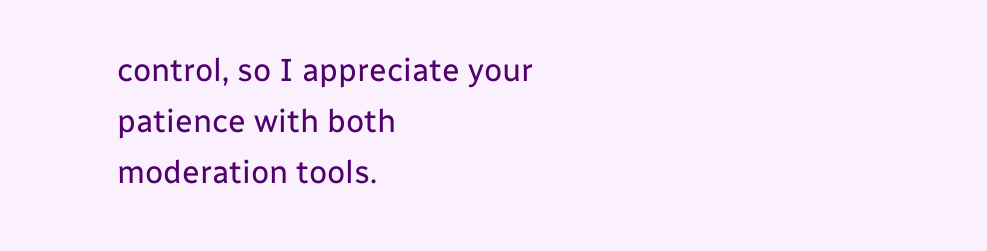control, so I appreciate your patience with both moderation tools.